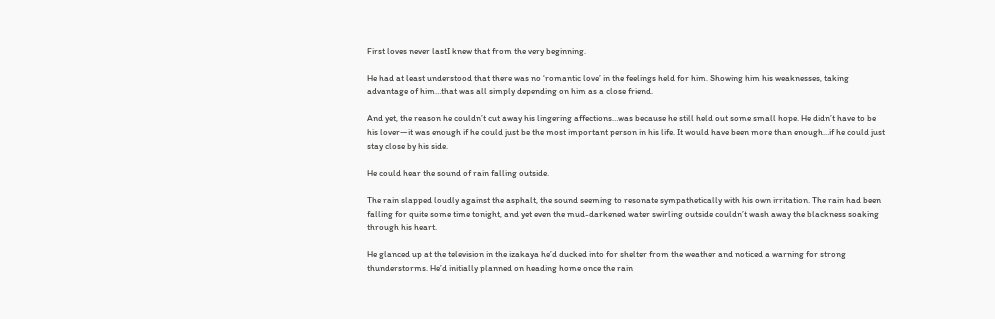First loves never lastI knew that from the very beginning.

He had at least understood that there was no ‘romantic love’ in the feelings held for him. Showing him his weaknesses, taking advantage of him…that was all simply depending on him as a close friend.

And yet, the reason he couldn’t cut away his lingering affections…was because he still held out some small hope. He didn’t have to be his lover—it was enough if he could just be the most important person in his life. It would have been more than enough…if he could just stay close by his side.

He could hear the sound of rain falling outside.

The rain slapped loudly against the asphalt, the sound seeming to resonate sympathetically with his own irritation. The rain had been falling for quite some time tonight, and yet even the mud-darkened water swirling outside couldn’t wash away the blackness soaking through his heart.

He glanced up at the television in the izakaya he’d ducked into for shelter from the weather and noticed a warning for strong thunderstorms. He’d initially planned on heading home once the rain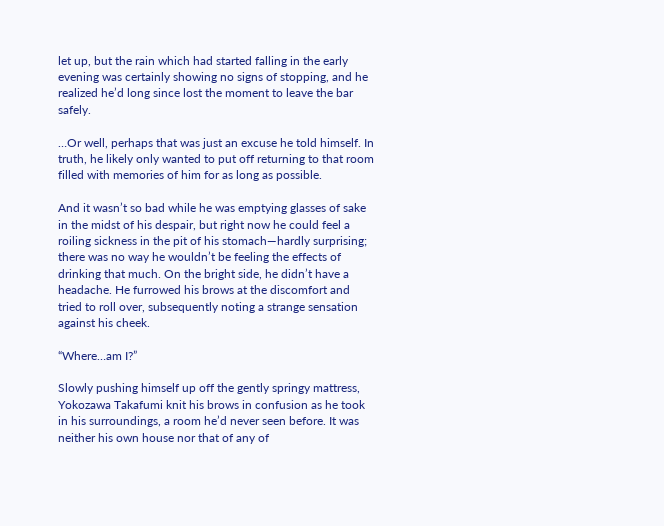let up, but the rain which had started falling in the early evening was certainly showing no signs of stopping, and he realized he’d long since lost the moment to leave the bar safely.

…Or well, perhaps that was just an excuse he told himself. In truth, he likely only wanted to put off returning to that room filled with memories of him for as long as possible.

And it wasn’t so bad while he was emptying glasses of sake in the midst of his despair, but right now he could feel a roiling sickness in the pit of his stomach—hardly surprising; there was no way he wouldn’t be feeling the effects of drinking that much. On the bright side, he didn’t have a headache. He furrowed his brows at the discomfort and tried to roll over, subsequently noting a strange sensation against his cheek.

“Where…am I?”

Slowly pushing himself up off the gently springy mattress, Yokozawa Takafumi knit his brows in confusion as he took in his surroundings, a room he’d never seen before. It was neither his own house nor that of any of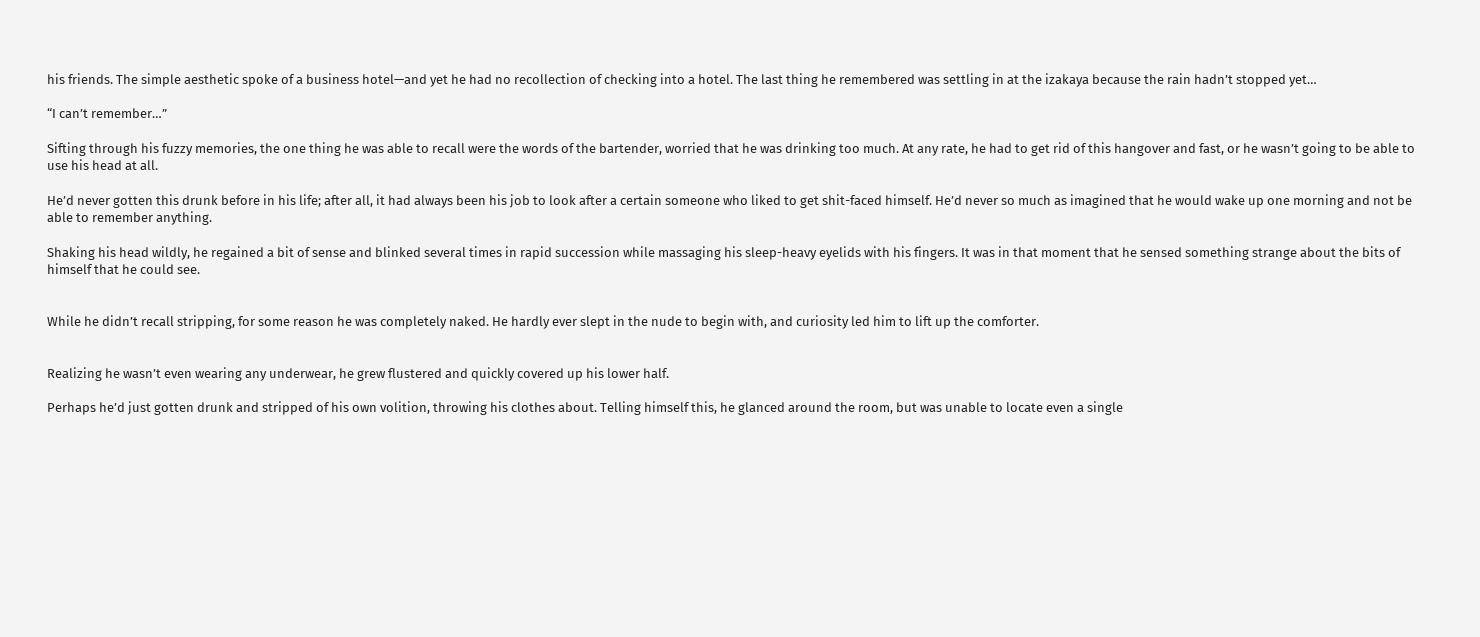his friends. The simple aesthetic spoke of a business hotel—and yet he had no recollection of checking into a hotel. The last thing he remembered was settling in at the izakaya because the rain hadn’t stopped yet…

“I can’t remember…”

Sifting through his fuzzy memories, the one thing he was able to recall were the words of the bartender, worried that he was drinking too much. At any rate, he had to get rid of this hangover and fast, or he wasn’t going to be able to use his head at all.

He’d never gotten this drunk before in his life; after all, it had always been his job to look after a certain someone who liked to get shit-faced himself. He’d never so much as imagined that he would wake up one morning and not be able to remember anything.

Shaking his head wildly, he regained a bit of sense and blinked several times in rapid succession while massaging his sleep-heavy eyelids with his fingers. It was in that moment that he sensed something strange about the bits of himself that he could see.


While he didn’t recall stripping, for some reason he was completely naked. He hardly ever slept in the nude to begin with, and curiosity led him to lift up the comforter.


Realizing he wasn’t even wearing any underwear, he grew flustered and quickly covered up his lower half.

Perhaps he’d just gotten drunk and stripped of his own volition, throwing his clothes about. Telling himself this, he glanced around the room, but was unable to locate even a single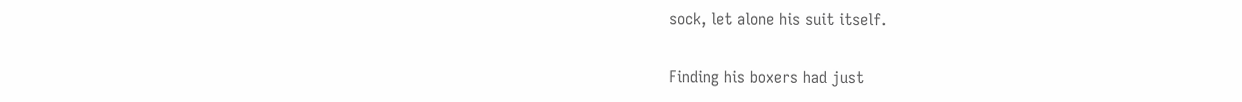sock, let alone his suit itself.

Finding his boxers had just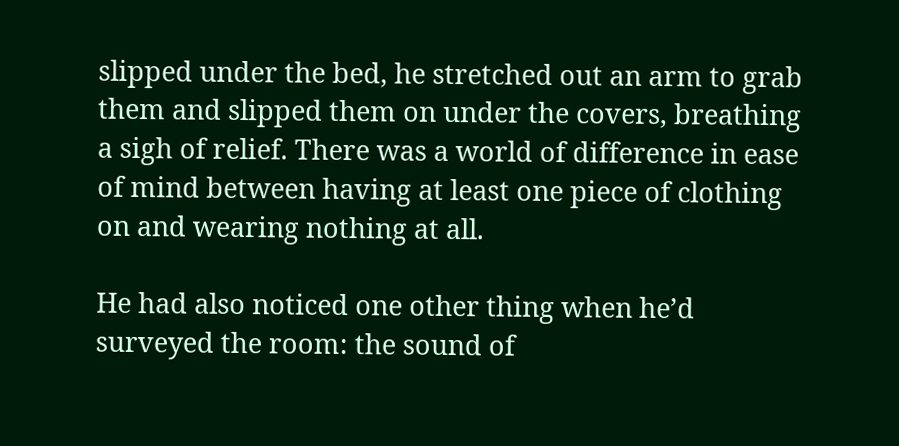slipped under the bed, he stretched out an arm to grab them and slipped them on under the covers, breathing a sigh of relief. There was a world of difference in ease of mind between having at least one piece of clothing on and wearing nothing at all.

He had also noticed one other thing when he’d surveyed the room: the sound of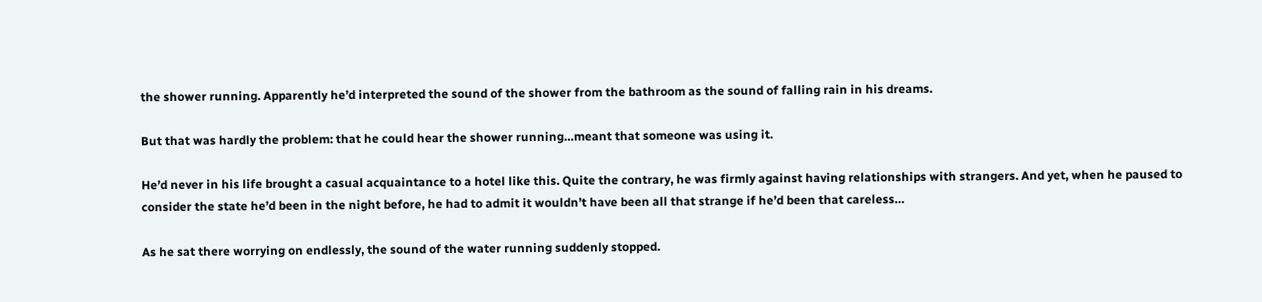the shower running. Apparently he’d interpreted the sound of the shower from the bathroom as the sound of falling rain in his dreams.

But that was hardly the problem: that he could hear the shower running…meant that someone was using it.

He’d never in his life brought a casual acquaintance to a hotel like this. Quite the contrary, he was firmly against having relationships with strangers. And yet, when he paused to consider the state he’d been in the night before, he had to admit it wouldn’t have been all that strange if he’d been that careless…

As he sat there worrying on endlessly, the sound of the water running suddenly stopped.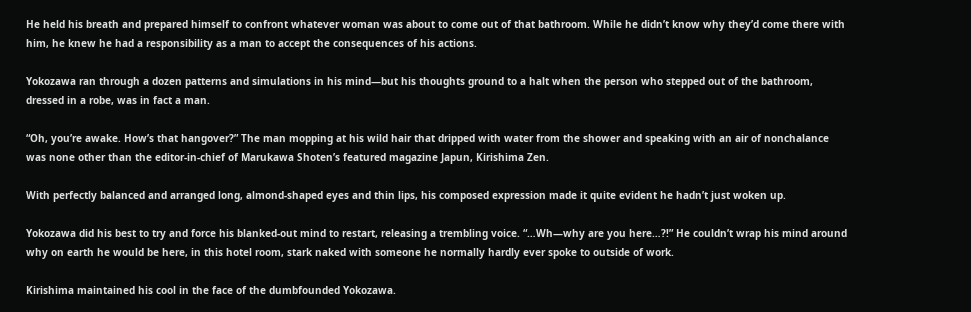He held his breath and prepared himself to confront whatever woman was about to come out of that bathroom. While he didn’t know why they’d come there with him, he knew he had a responsibility as a man to accept the consequences of his actions.

Yokozawa ran through a dozen patterns and simulations in his mind—but his thoughts ground to a halt when the person who stepped out of the bathroom, dressed in a robe, was in fact a man.

“Oh, you’re awake. How’s that hangover?” The man mopping at his wild hair that dripped with water from the shower and speaking with an air of nonchalance was none other than the editor-in-chief of Marukawa Shoten’s featured magazine Japun, Kirishima Zen.

With perfectly balanced and arranged long, almond-shaped eyes and thin lips, his composed expression made it quite evident he hadn’t just woken up.

Yokozawa did his best to try and force his blanked-out mind to restart, releasing a trembling voice. “…Wh—why are you here…?!” He couldn’t wrap his mind around why on earth he would be here, in this hotel room, stark naked with someone he normally hardly ever spoke to outside of work.

Kirishima maintained his cool in the face of the dumbfounded Yokozawa.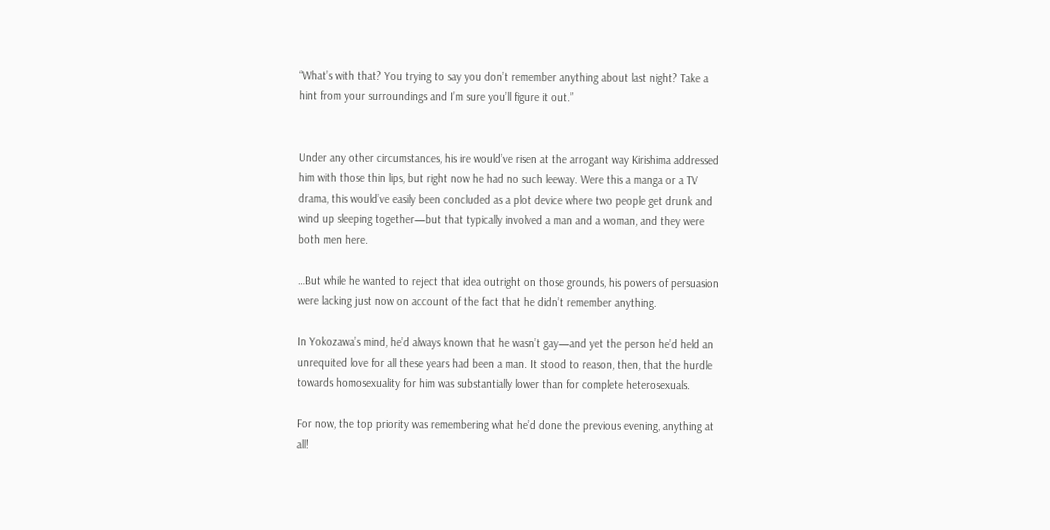“What’s with that? You trying to say you don’t remember anything about last night? Take a hint from your surroundings and I’m sure you’ll figure it out.”


Under any other circumstances, his ire would’ve risen at the arrogant way Kirishima addressed him with those thin lips, but right now he had no such leeway. Were this a manga or a TV drama, this would’ve easily been concluded as a plot device where two people get drunk and wind up sleeping together—but that typically involved a man and a woman, and they were both men here.

…But while he wanted to reject that idea outright on those grounds, his powers of persuasion were lacking just now on account of the fact that he didn’t remember anything.

In Yokozawa’s mind, he’d always known that he wasn’t gay—and yet the person he’d held an unrequited love for all these years had been a man. It stood to reason, then, that the hurdle towards homosexuality for him was substantially lower than for complete heterosexuals.

For now, the top priority was remembering what he’d done the previous evening, anything at all!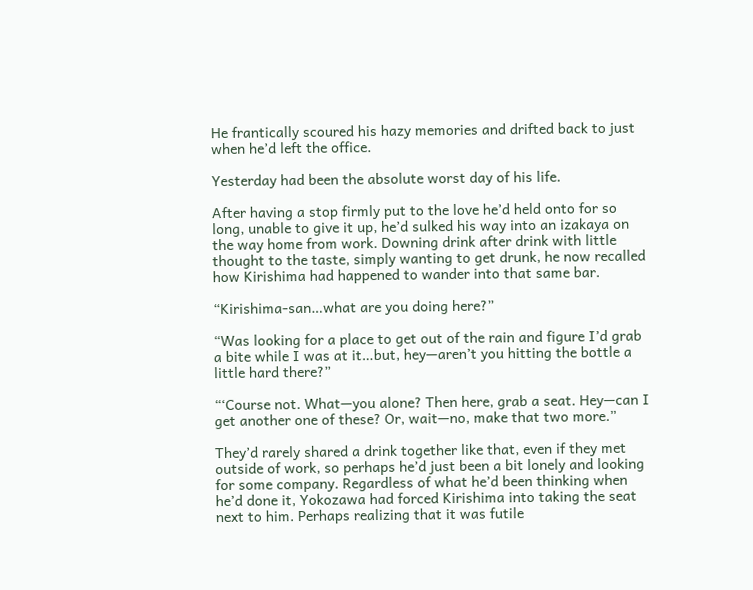He frantically scoured his hazy memories and drifted back to just when he’d left the office.

Yesterday had been the absolute worst day of his life.

After having a stop firmly put to the love he’d held onto for so long, unable to give it up, he’d sulked his way into an izakaya on the way home from work. Downing drink after drink with little thought to the taste, simply wanting to get drunk, he now recalled how Kirishima had happened to wander into that same bar.

“Kirishima-san…what are you doing here?”

“Was looking for a place to get out of the rain and figure I’d grab a bite while I was at it…but, hey—aren’t you hitting the bottle a little hard there?”

“‘Course not. What—you alone? Then here, grab a seat. Hey—can I get another one of these? Or, wait—no, make that two more.”

They’d rarely shared a drink together like that, even if they met outside of work, so perhaps he’d just been a bit lonely and looking for some company. Regardless of what he’d been thinking when he’d done it, Yokozawa had forced Kirishima into taking the seat next to him. Perhaps realizing that it was futile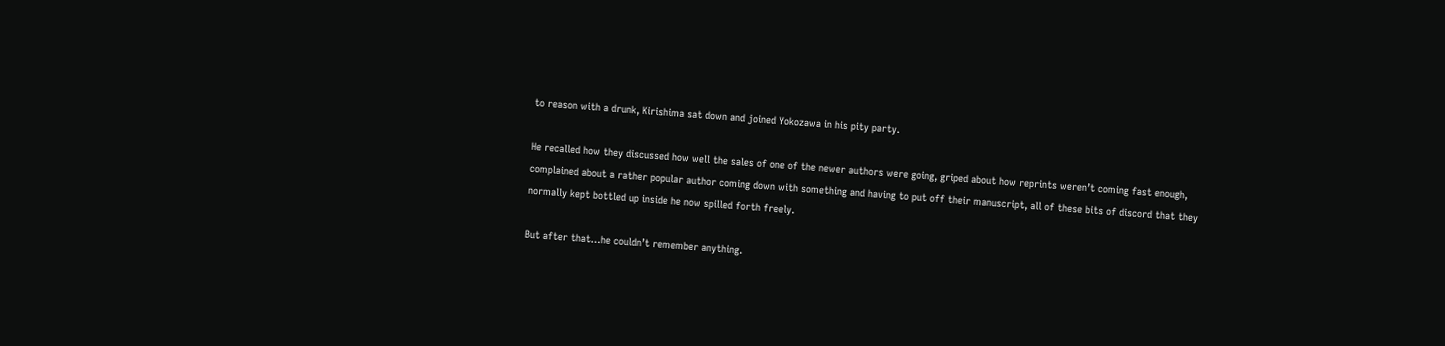to reason with a drunk, Kirishima sat down and joined Yokozawa in his pity party.

He recalled how they discussed how well the sales of one of the newer authors were going, griped about how reprints weren’t coming fast enough, complained about a rather popular author coming down with something and having to put off their manuscript, all of these bits of discord that they normally kept bottled up inside he now spilled forth freely.

But after that…he couldn’t remember anything.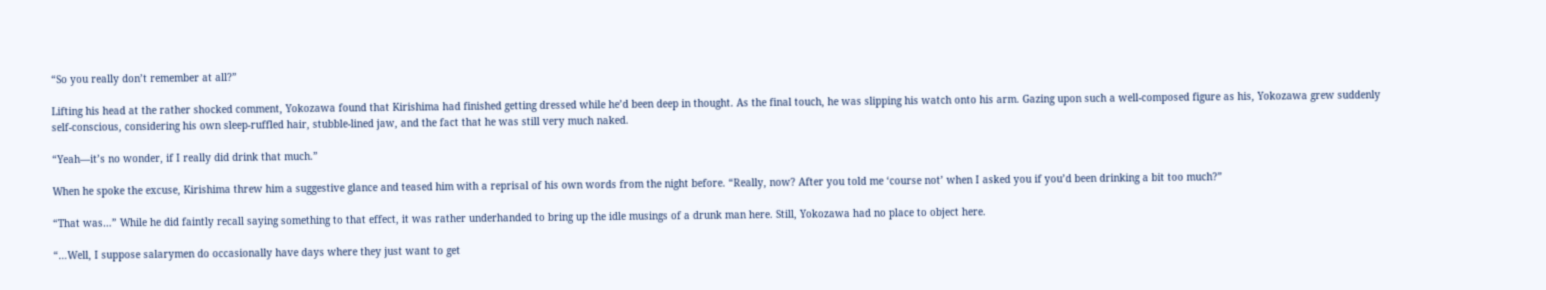“So you really don’t remember at all?”

Lifting his head at the rather shocked comment, Yokozawa found that Kirishima had finished getting dressed while he’d been deep in thought. As the final touch, he was slipping his watch onto his arm. Gazing upon such a well-composed figure as his, Yokozawa grew suddenly self-conscious, considering his own sleep-ruffled hair, stubble-lined jaw, and the fact that he was still very much naked.

“Yeah—it’s no wonder, if I really did drink that much.”

When he spoke the excuse, Kirishima threw him a suggestive glance and teased him with a reprisal of his own words from the night before. “Really, now? After you told me ‘course not’ when I asked you if you’d been drinking a bit too much?”

“That was…” While he did faintly recall saying something to that effect, it was rather underhanded to bring up the idle musings of a drunk man here. Still, Yokozawa had no place to object here.

“…Well, I suppose salarymen do occasionally have days where they just want to get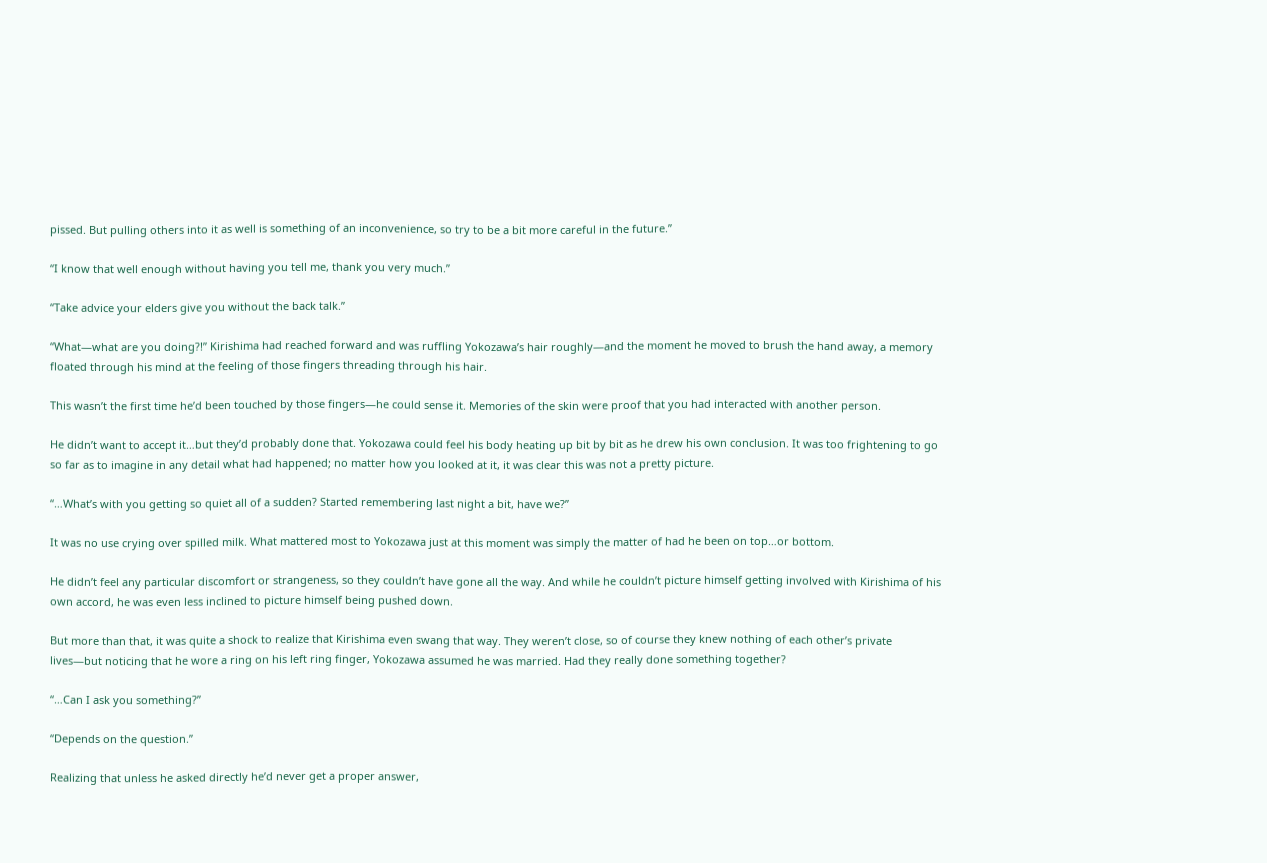pissed. But pulling others into it as well is something of an inconvenience, so try to be a bit more careful in the future.”

“I know that well enough without having you tell me, thank you very much.”

“Take advice your elders give you without the back talk.”

“What—what are you doing?!” Kirishima had reached forward and was ruffling Yokozawa’s hair roughly—and the moment he moved to brush the hand away, a memory floated through his mind at the feeling of those fingers threading through his hair.

This wasn’t the first time he’d been touched by those fingers—he could sense it. Memories of the skin were proof that you had interacted with another person.

He didn’t want to accept it…but they’d probably done that. Yokozawa could feel his body heating up bit by bit as he drew his own conclusion. It was too frightening to go so far as to imagine in any detail what had happened; no matter how you looked at it, it was clear this was not a pretty picture.

“…What’s with you getting so quiet all of a sudden? Started remembering last night a bit, have we?”

It was no use crying over spilled milk. What mattered most to Yokozawa just at this moment was simply the matter of had he been on top…or bottom.

He didn’t feel any particular discomfort or strangeness, so they couldn’t have gone all the way. And while he couldn’t picture himself getting involved with Kirishima of his own accord, he was even less inclined to picture himself being pushed down.

But more than that, it was quite a shock to realize that Kirishima even swang that way. They weren’t close, so of course they knew nothing of each other’s private lives—but noticing that he wore a ring on his left ring finger, Yokozawa assumed he was married. Had they really done something together?

“…Can I ask you something?”

“Depends on the question.”

Realizing that unless he asked directly he’d never get a proper answer,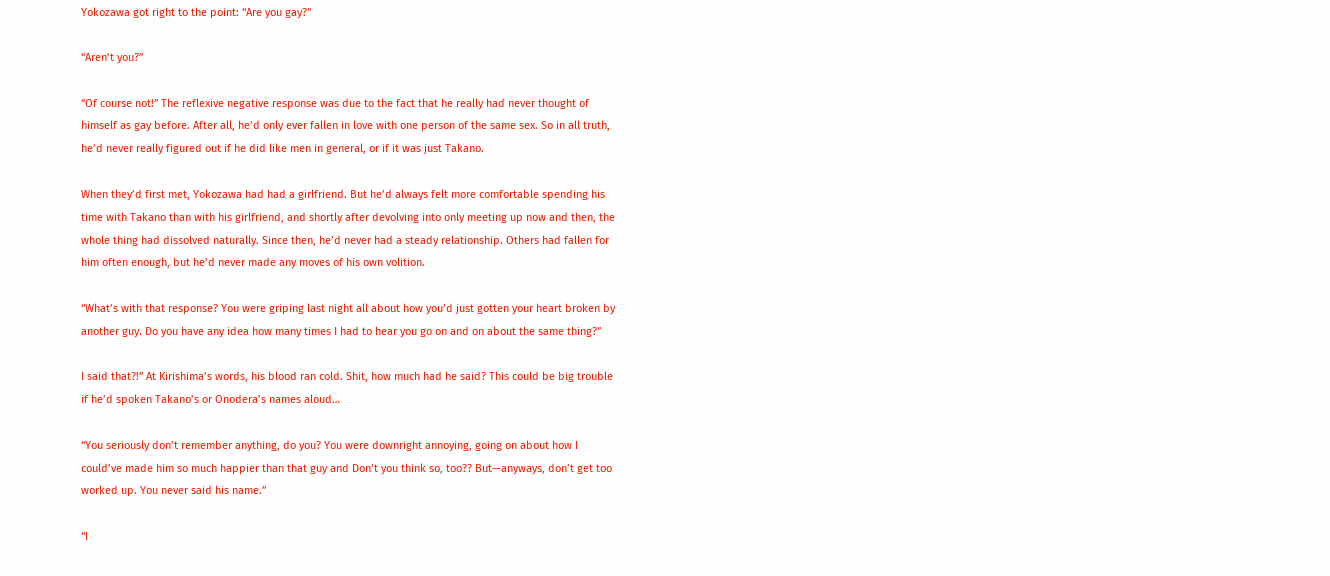Yokozawa got right to the point: “Are you gay?”

“Aren’t you?”

“Of course not!” The reflexive negative response was due to the fact that he really had never thought of himself as gay before. After all, he’d only ever fallen in love with one person of the same sex. So in all truth, he’d never really figured out if he did like men in general, or if it was just Takano.

When they’d first met, Yokozawa had had a girlfriend. But he’d always felt more comfortable spending his time with Takano than with his girlfriend, and shortly after devolving into only meeting up now and then, the whole thing had dissolved naturally. Since then, he’d never had a steady relationship. Others had fallen for him often enough, but he’d never made any moves of his own volition.

“What’s with that response? You were griping last night all about how you’d just gotten your heart broken by another guy. Do you have any idea how many times I had to hear you go on and on about the same thing?”

I said that?!” At Kirishima’s words, his blood ran cold. Shit, how much had he said? This could be big trouble if he’d spoken Takano’s or Onodera’s names aloud…

“You seriously don’t remember anything, do you? You were downright annoying, going on about how I could’ve made him so much happier than that guy and Don’t you think so, too?? But—anyways, don’t get too worked up. You never said his name.”

“I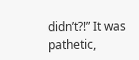didn’t?!” It was pathetic,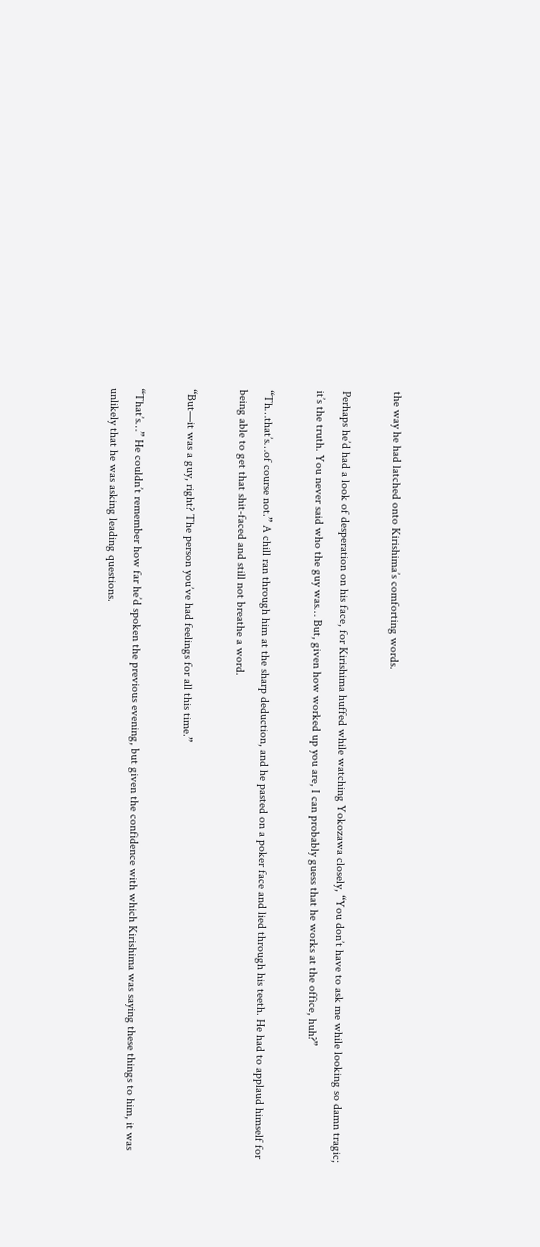the way he had latched onto Kirishima’s comforting words.

Perhaps he’d had a look of desperation on his face, for Kirishima huffed while watching Yokozawa closely, “You don’t have to ask me while looking so damn tragic; it’s the truth. You never said who the guy was… But, given how worked up you are, I can probably guess that he works at the office, huh?”

“Th…that’s…of course not.” A chill ran through him at the sharp deduction, and he pasted on a poker face and lied through his teeth. He had to applaud himself for being able to get that shit-faced and still not breathe a word.

“But—it was a guy, right? The person you’ve had feelings for all this time.”

“That’s…” He couldn’t remember how far he’d spoken the previous evening, but given the confidence with which Kirishima was saying these things to him, it was unlikely that he was asking leading questions.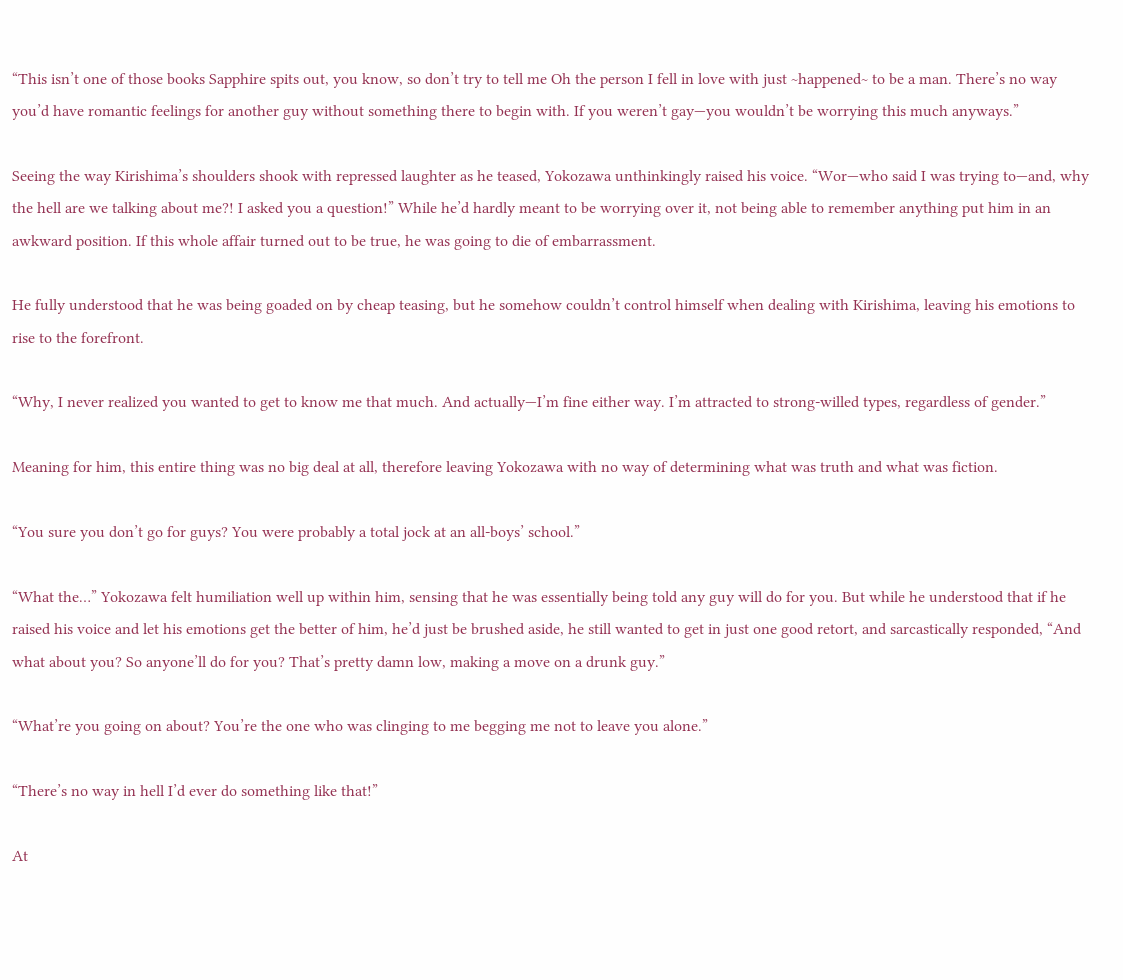“This isn’t one of those books Sapphire spits out, you know, so don’t try to tell me Oh the person I fell in love with just ~happened~ to be a man. There’s no way you’d have romantic feelings for another guy without something there to begin with. If you weren’t gay—you wouldn’t be worrying this much anyways.”

Seeing the way Kirishima’s shoulders shook with repressed laughter as he teased, Yokozawa unthinkingly raised his voice. “Wor—who said I was trying to—and, why the hell are we talking about me?! I asked you a question!” While he’d hardly meant to be worrying over it, not being able to remember anything put him in an awkward position. If this whole affair turned out to be true, he was going to die of embarrassment.

He fully understood that he was being goaded on by cheap teasing, but he somehow couldn’t control himself when dealing with Kirishima, leaving his emotions to rise to the forefront.

“Why, I never realized you wanted to get to know me that much. And actually—I’m fine either way. I’m attracted to strong-willed types, regardless of gender.”

Meaning for him, this entire thing was no big deal at all, therefore leaving Yokozawa with no way of determining what was truth and what was fiction.

“You sure you don’t go for guys? You were probably a total jock at an all-boys’ school.”

“What the…” Yokozawa felt humiliation well up within him, sensing that he was essentially being told any guy will do for you. But while he understood that if he raised his voice and let his emotions get the better of him, he’d just be brushed aside, he still wanted to get in just one good retort, and sarcastically responded, “And what about you? So anyone’ll do for you? That’s pretty damn low, making a move on a drunk guy.”

“What’re you going on about? You’re the one who was clinging to me begging me not to leave you alone.”

“There’s no way in hell I’d ever do something like that!”

At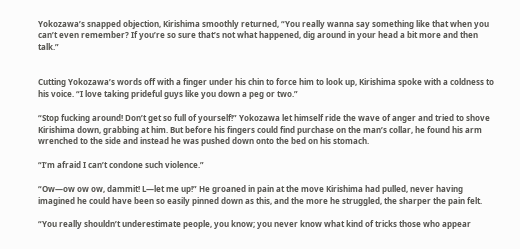Yokozawa’s snapped objection, Kirishima smoothly returned, “You really wanna say something like that when you can’t even remember? If you’re so sure that’s not what happened, dig around in your head a bit more and then talk.”


Cutting Yokozawa’s words off with a finger under his chin to force him to look up, Kirishima spoke with a coldness to his voice. “I love taking prideful guys like you down a peg or two.”

“Stop fucking around! Don’t get so full of yourself!” Yokozawa let himself ride the wave of anger and tried to shove Kirishima down, grabbing at him. But before his fingers could find purchase on the man’s collar, he found his arm wrenched to the side and instead he was pushed down onto the bed on his stomach.

“I’m afraid I can’t condone such violence.”

“Ow—ow ow ow, dammit! L—let me up!” He groaned in pain at the move Kirishima had pulled, never having imagined he could have been so easily pinned down as this, and the more he struggled, the sharper the pain felt.

“You really shouldn’t underestimate people, you know; you never know what kind of tricks those who appear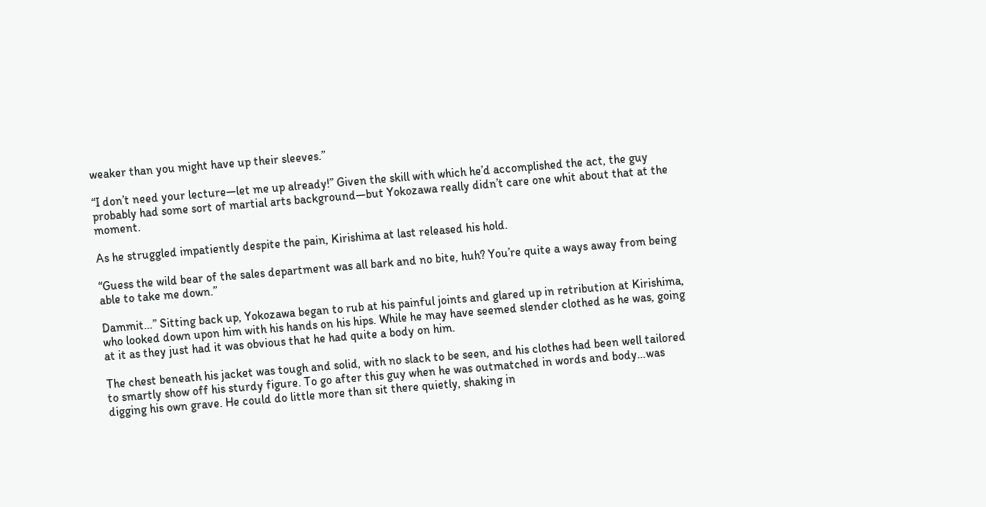weaker than you might have up their sleeves.”

“I don’t need your lecture—let me up already!” Given the skill with which he’d accomplished the act, the guy probably had some sort of martial arts background—but Yokozawa really didn’t care one whit about that at the moment.

As he struggled impatiently despite the pain, Kirishima at last released his hold.

“Guess the wild bear of the sales department was all bark and no bite, huh? You’re quite a ways away from being able to take me down.”

Dammit…” Sitting back up, Yokozawa began to rub at his painful joints and glared up in retribution at Kirishima, who looked down upon him with his hands on his hips. While he may have seemed slender clothed as he was, going at it as they just had it was obvious that he had quite a body on him.

The chest beneath his jacket was tough and solid, with no slack to be seen, and his clothes had been well tailored to smartly show off his sturdy figure. To go after this guy when he was outmatched in words and body…was digging his own grave. He could do little more than sit there quietly, shaking in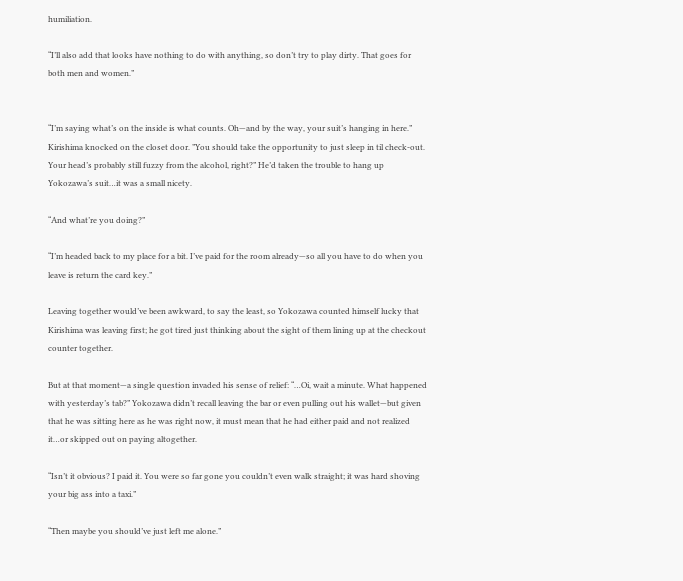humiliation.

“I’ll also add that looks have nothing to do with anything, so don’t try to play dirty. That goes for both men and women.”


“I’m saying what’s on the inside is what counts. Oh—and by the way, your suit’s hanging in here.” Kirishima knocked on the closet door. ”You should take the opportunity to just sleep in til check-out. Your head’s probably still fuzzy from the alcohol, right?” He’d taken the trouble to hang up Yokozawa’s suit…it was a small nicety.

“And what’re you doing?”

“I’m headed back to my place for a bit. I’ve paid for the room already—so all you have to do when you leave is return the card key.”

Leaving together would’ve been awkward, to say the least, so Yokozawa counted himself lucky that Kirishima was leaving first; he got tired just thinking about the sight of them lining up at the checkout counter together.

But at that moment—a single question invaded his sense of relief: “…Oi, wait a minute. What happened with yesterday’s tab?” Yokozawa didn’t recall leaving the bar or even pulling out his wallet—but given that he was sitting here as he was right now, it must mean that he had either paid and not realized it…or skipped out on paying altogether.

“Isn’t it obvious? I paid it. You were so far gone you couldn’t even walk straight; it was hard shoving your big ass into a taxi.”

“Then maybe you should’ve just left me alone.”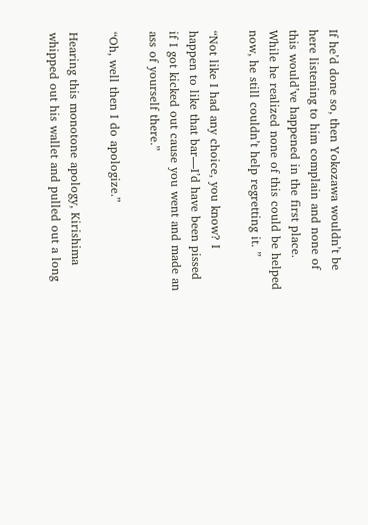If he’d done so, then Yokozawa wouldn’t be here listening to him complain and none of this would’ve happened in the first place. While he realized none of this could be helped now, he still couldn’t help regretting it. ”

“Not like I had any choice, you know? I happen to like that bar—I’d have been pissed if I got kicked out cause you went and made an ass of yourself there.”

“Oh, well then I do apologize.”

Hearing this monotone apology, Kirishima whipped out his wallet and pulled out a long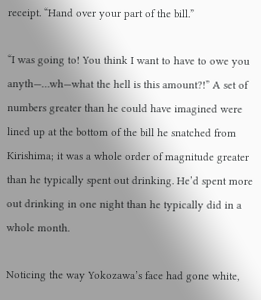receipt. “Hand over your part of the bill.”

“I was going to! You think I want to have to owe you anyth—…wh—what the hell is this amount?!” A set of numbers greater than he could have imagined were lined up at the bottom of the bill he snatched from Kirishima; it was a whole order of magnitude greater than he typically spent out drinking. He’d spent more out drinking in one night than he typically did in a whole month.

Noticing the way Yokozawa’s face had gone white,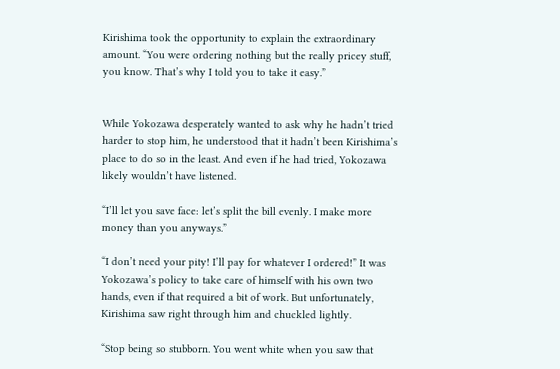Kirishima took the opportunity to explain the extraordinary amount. “You were ordering nothing but the really pricey stuff, you know. That’s why I told you to take it easy.”


While Yokozawa desperately wanted to ask why he hadn’t tried harder to stop him, he understood that it hadn’t been Kirishima’s place to do so in the least. And even if he had tried, Yokozawa likely wouldn’t have listened.

“I’ll let you save face: let’s split the bill evenly. I make more money than you anyways.”

“I don’t need your pity! I’ll pay for whatever I ordered!” It was Yokozawa’s policy to take care of himself with his own two hands, even if that required a bit of work. But unfortunately, Kirishima saw right through him and chuckled lightly.

“Stop being so stubborn. You went white when you saw that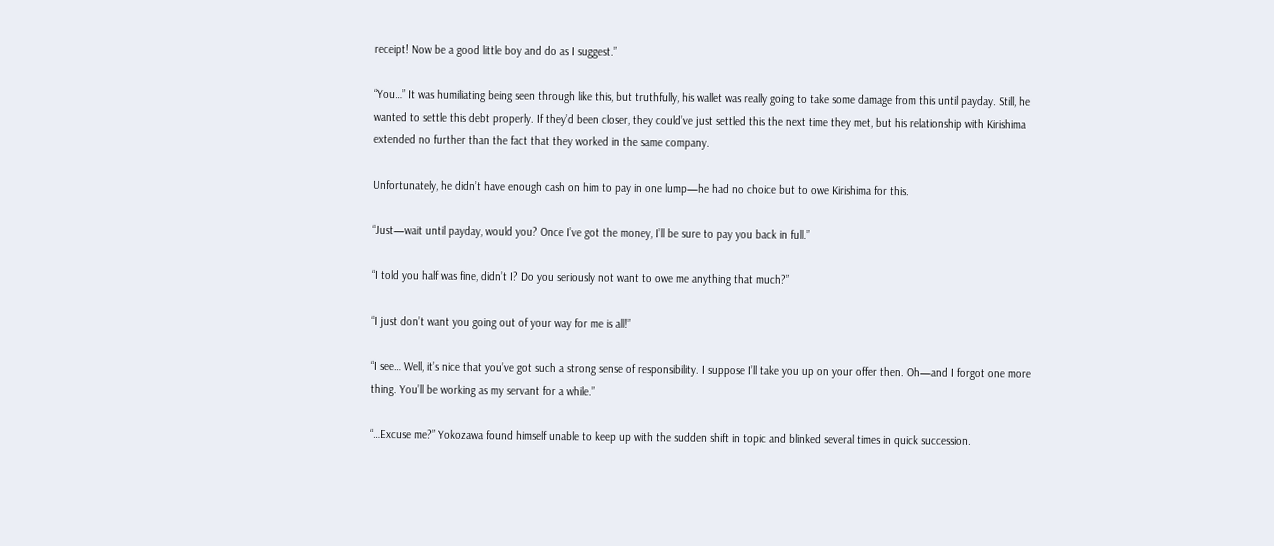receipt! Now be a good little boy and do as I suggest.”

“You…” It was humiliating being seen through like this, but truthfully, his wallet was really going to take some damage from this until payday. Still, he wanted to settle this debt properly. If they’d been closer, they could’ve just settled this the next time they met, but his relationship with Kirishima extended no further than the fact that they worked in the same company.

Unfortunately, he didn’t have enough cash on him to pay in one lump—he had no choice but to owe Kirishima for this.

“Just—wait until payday, would you? Once I’ve got the money, I’ll be sure to pay you back in full.”

“I told you half was fine, didn’t I? Do you seriously not want to owe me anything that much?”

“I just don’t want you going out of your way for me is all!”

“I see… Well, it’s nice that you’ve got such a strong sense of responsibility. I suppose I’ll take you up on your offer then. Oh—and I forgot one more thing. You’ll be working as my servant for a while.”

“…Excuse me?” Yokozawa found himself unable to keep up with the sudden shift in topic and blinked several times in quick succession.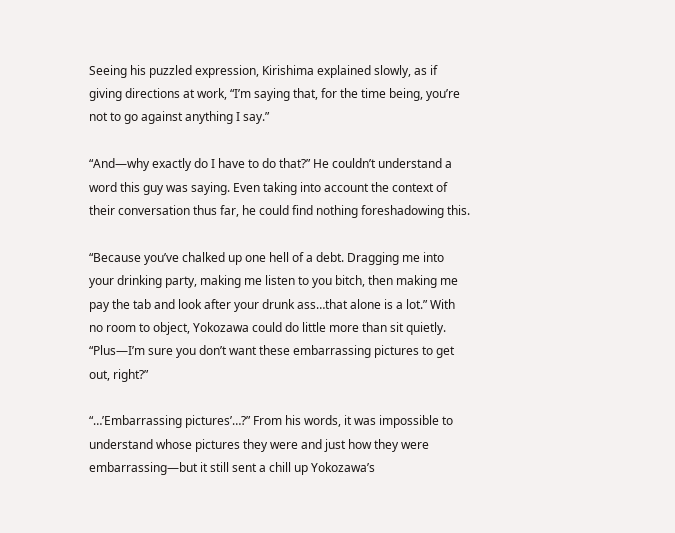Seeing his puzzled expression, Kirishima explained slowly, as if giving directions at work, “I’m saying that, for the time being, you’re not to go against anything I say.”

“And—why exactly do I have to do that?” He couldn’t understand a word this guy was saying. Even taking into account the context of their conversation thus far, he could find nothing foreshadowing this.

“Because you’ve chalked up one hell of a debt. Dragging me into your drinking party, making me listen to you bitch, then making me pay the tab and look after your drunk ass…that alone is a lot.” With no room to object, Yokozawa could do little more than sit quietly. “Plus—I’m sure you don’t want these embarrassing pictures to get out, right?”

“…’Embarrassing pictures’…?” From his words, it was impossible to understand whose pictures they were and just how they were embarrassing—but it still sent a chill up Yokozawa’s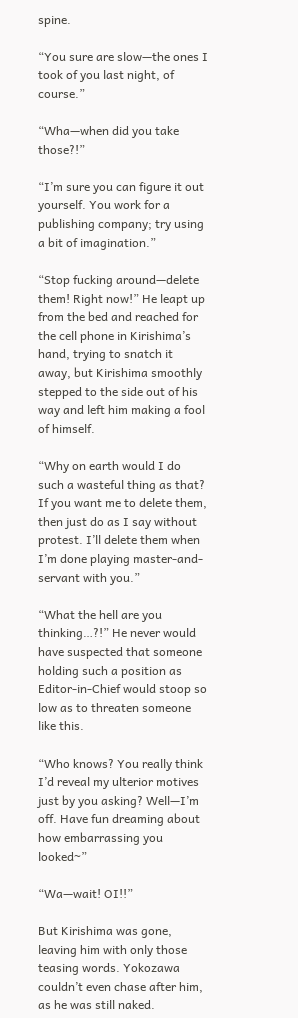spine.

“You sure are slow—the ones I took of you last night, of course.”

“Wha—when did you take those?!”

“I’m sure you can figure it out yourself. You work for a publishing company; try using a bit of imagination.”

“Stop fucking around—delete them! Right now!” He leapt up from the bed and reached for the cell phone in Kirishima’s hand, trying to snatch it away, but Kirishima smoothly stepped to the side out of his way and left him making a fool of himself.

“Why on earth would I do such a wasteful thing as that? If you want me to delete them, then just do as I say without protest. I’ll delete them when I’m done playing master-and-servant with you.”

“What the hell are you thinking…?!” He never would have suspected that someone holding such a position as Editor-in-Chief would stoop so low as to threaten someone like this.

“Who knows? You really think I’d reveal my ulterior motives just by you asking? Well—I’m off. Have fun dreaming about how embarrassing you looked~”

“Wa—wait! OI!!”

But Kirishima was gone, leaving him with only those teasing words. Yokozawa couldn’t even chase after him, as he was still naked.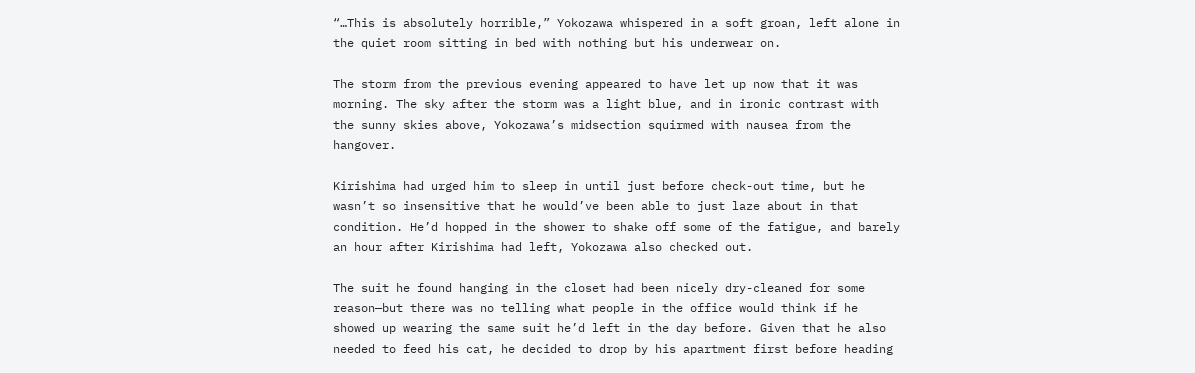“…This is absolutely horrible,” Yokozawa whispered in a soft groan, left alone in the quiet room sitting in bed with nothing but his underwear on.

The storm from the previous evening appeared to have let up now that it was morning. The sky after the storm was a light blue, and in ironic contrast with the sunny skies above, Yokozawa’s midsection squirmed with nausea from the hangover.

Kirishima had urged him to sleep in until just before check-out time, but he wasn’t so insensitive that he would’ve been able to just laze about in that condition. He’d hopped in the shower to shake off some of the fatigue, and barely an hour after Kirishima had left, Yokozawa also checked out.

The suit he found hanging in the closet had been nicely dry-cleaned for some reason—but there was no telling what people in the office would think if he showed up wearing the same suit he’d left in the day before. Given that he also needed to feed his cat, he decided to drop by his apartment first before heading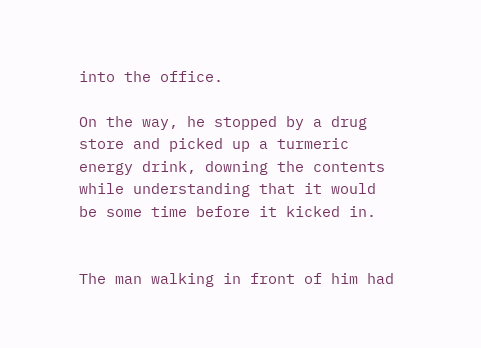into the office.

On the way, he stopped by a drug store and picked up a turmeric energy drink, downing the contents while understanding that it would be some time before it kicked in.


The man walking in front of him had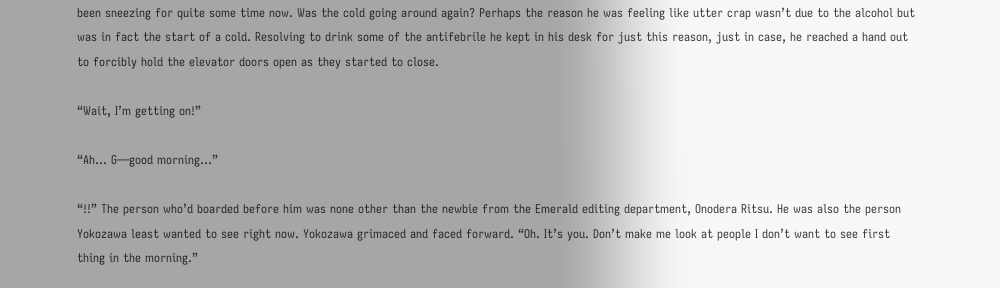been sneezing for quite some time now. Was the cold going around again? Perhaps the reason he was feeling like utter crap wasn’t due to the alcohol but was in fact the start of a cold. Resolving to drink some of the antifebrile he kept in his desk for just this reason, just in case, he reached a hand out to forcibly hold the elevator doors open as they started to close.

“Wait, I’m getting on!”

“Ah… G—good morning…”

“!!” The person who’d boarded before him was none other than the newbie from the Emerald editing department, Onodera Ritsu. He was also the person Yokozawa least wanted to see right now. Yokozawa grimaced and faced forward. “Oh. It’s you. Don’t make me look at people I don’t want to see first thing in the morning.”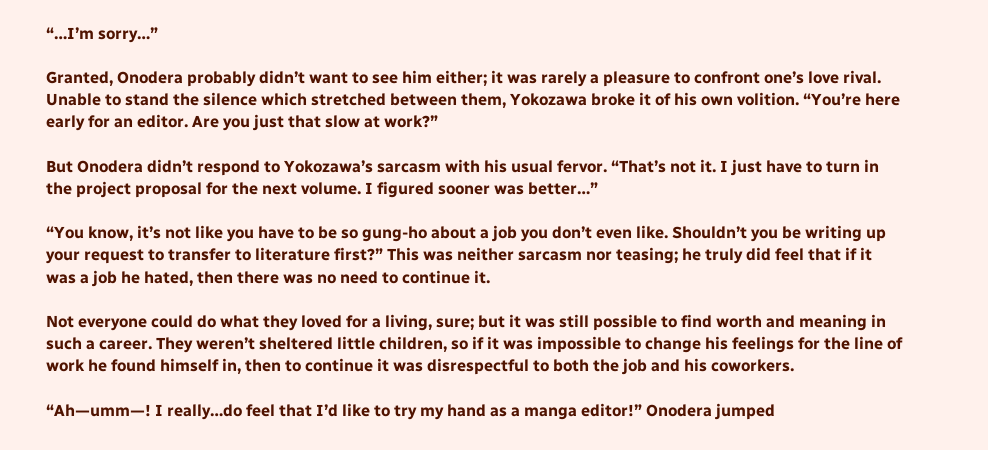“…I’m sorry…”

Granted, Onodera probably didn’t want to see him either; it was rarely a pleasure to confront one’s love rival. Unable to stand the silence which stretched between them, Yokozawa broke it of his own volition. “You’re here early for an editor. Are you just that slow at work?”

But Onodera didn’t respond to Yokozawa’s sarcasm with his usual fervor. “That’s not it. I just have to turn in the project proposal for the next volume. I figured sooner was better…”

“You know, it’s not like you have to be so gung-ho about a job you don’t even like. Shouldn’t you be writing up your request to transfer to literature first?” This was neither sarcasm nor teasing; he truly did feel that if it was a job he hated, then there was no need to continue it.

Not everyone could do what they loved for a living, sure; but it was still possible to find worth and meaning in such a career. They weren’t sheltered little children, so if it was impossible to change his feelings for the line of work he found himself in, then to continue it was disrespectful to both the job and his coworkers.

“Ah—umm—! I really…do feel that I’d like to try my hand as a manga editor!” Onodera jumped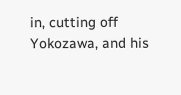in, cutting off Yokozawa, and his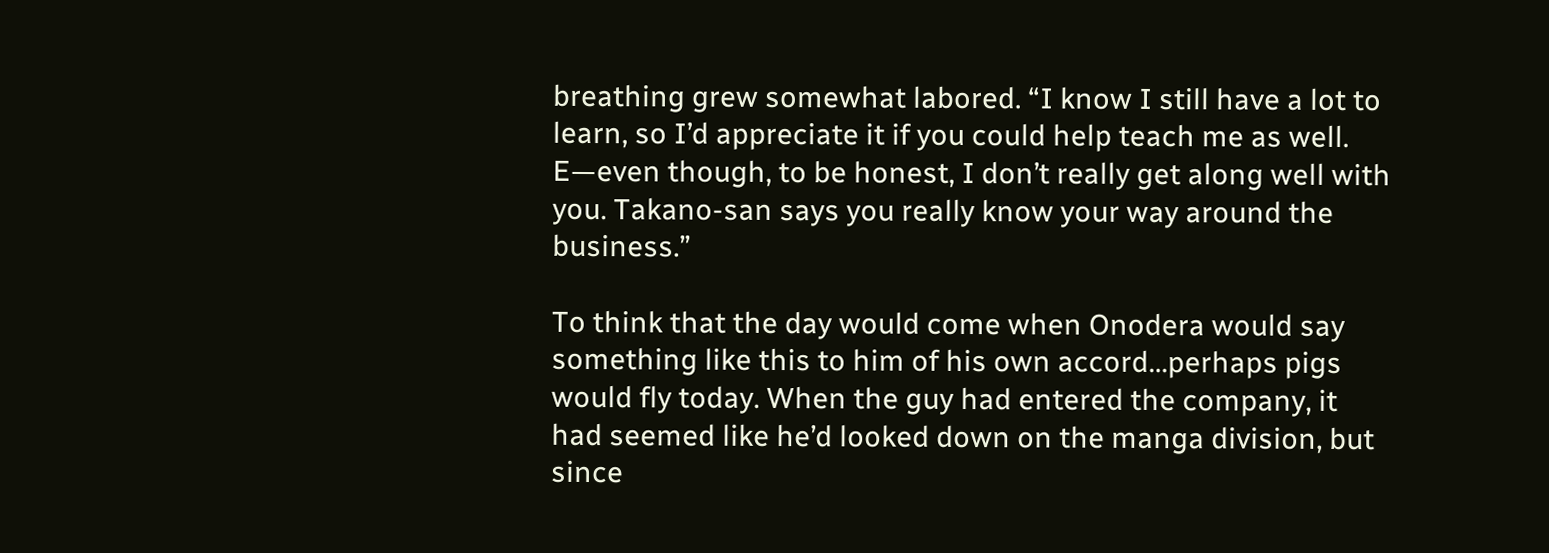breathing grew somewhat labored. “I know I still have a lot to learn, so I’d appreciate it if you could help teach me as well. E—even though, to be honest, I don’t really get along well with you. Takano-san says you really know your way around the business.”

To think that the day would come when Onodera would say something like this to him of his own accord…perhaps pigs would fly today. When the guy had entered the company, it had seemed like he’d looked down on the manga division, but since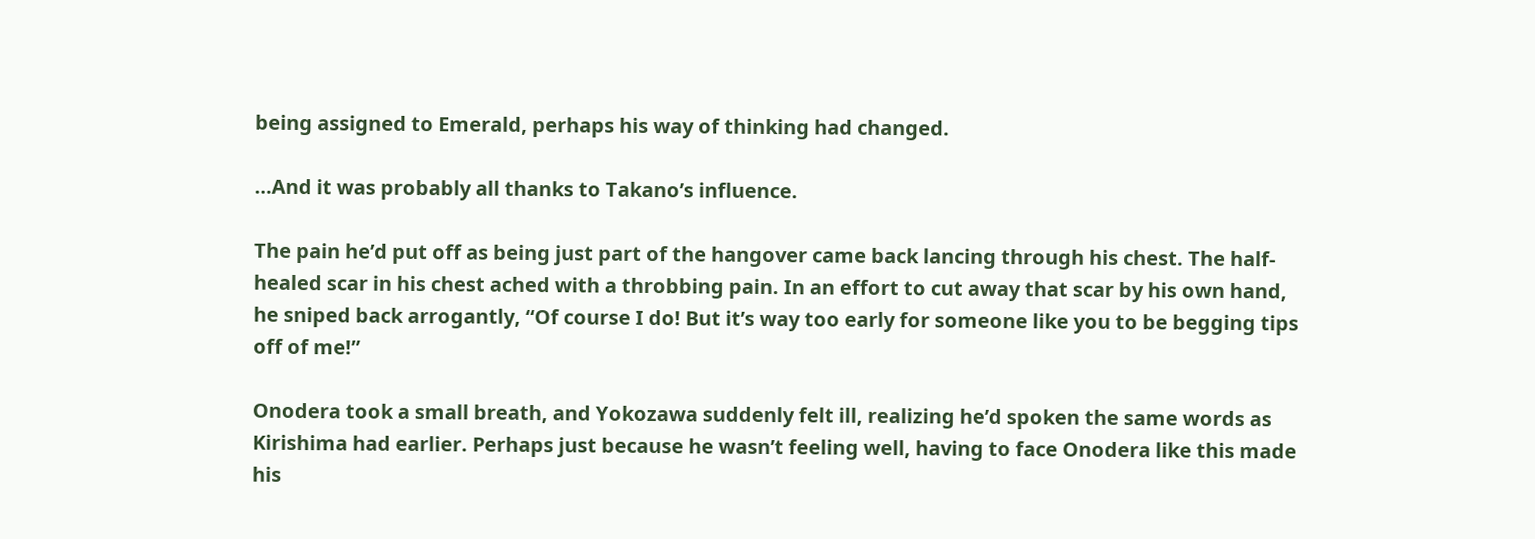being assigned to Emerald, perhaps his way of thinking had changed.

…And it was probably all thanks to Takano’s influence.

The pain he’d put off as being just part of the hangover came back lancing through his chest. The half-healed scar in his chest ached with a throbbing pain. In an effort to cut away that scar by his own hand, he sniped back arrogantly, “Of course I do! But it’s way too early for someone like you to be begging tips off of me!”

Onodera took a small breath, and Yokozawa suddenly felt ill, realizing he’d spoken the same words as Kirishima had earlier. Perhaps just because he wasn’t feeling well, having to face Onodera like this made his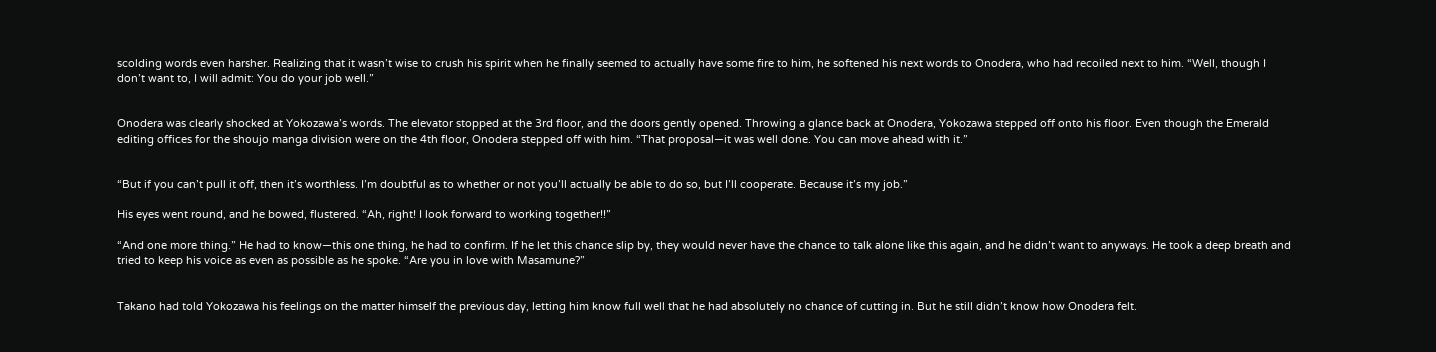scolding words even harsher. Realizing that it wasn’t wise to crush his spirit when he finally seemed to actually have some fire to him, he softened his next words to Onodera, who had recoiled next to him. “Well, though I don’t want to, I will admit: You do your job well.”


Onodera was clearly shocked at Yokozawa’s words. The elevator stopped at the 3rd floor, and the doors gently opened. Throwing a glance back at Onodera, Yokozawa stepped off onto his floor. Even though the Emerald editing offices for the shoujo manga division were on the 4th floor, Onodera stepped off with him. “That proposal—it was well done. You can move ahead with it.”


“But if you can’t pull it off, then it’s worthless. I’m doubtful as to whether or not you’ll actually be able to do so, but I’ll cooperate. Because it’s my job.”

His eyes went round, and he bowed, flustered. “Ah, right! I look forward to working together!!”

“And one more thing.” He had to know—this one thing, he had to confirm. If he let this chance slip by, they would never have the chance to talk alone like this again, and he didn’t want to anyways. He took a deep breath and tried to keep his voice as even as possible as he spoke. “Are you in love with Masamune?”


Takano had told Yokozawa his feelings on the matter himself the previous day, letting him know full well that he had absolutely no chance of cutting in. But he still didn’t know how Onodera felt.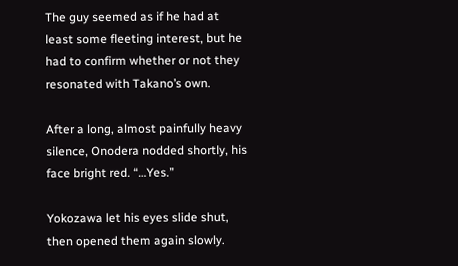The guy seemed as if he had at least some fleeting interest, but he had to confirm whether or not they resonated with Takano’s own.

After a long, almost painfully heavy silence, Onodera nodded shortly, his face bright red. “…Yes.”

Yokozawa let his eyes slide shut, then opened them again slowly.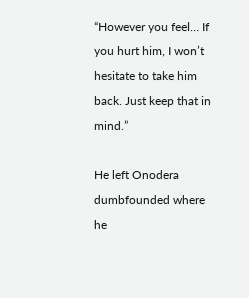“However you feel… If you hurt him, I won’t hesitate to take him back. Just keep that in mind.”

He left Onodera dumbfounded where he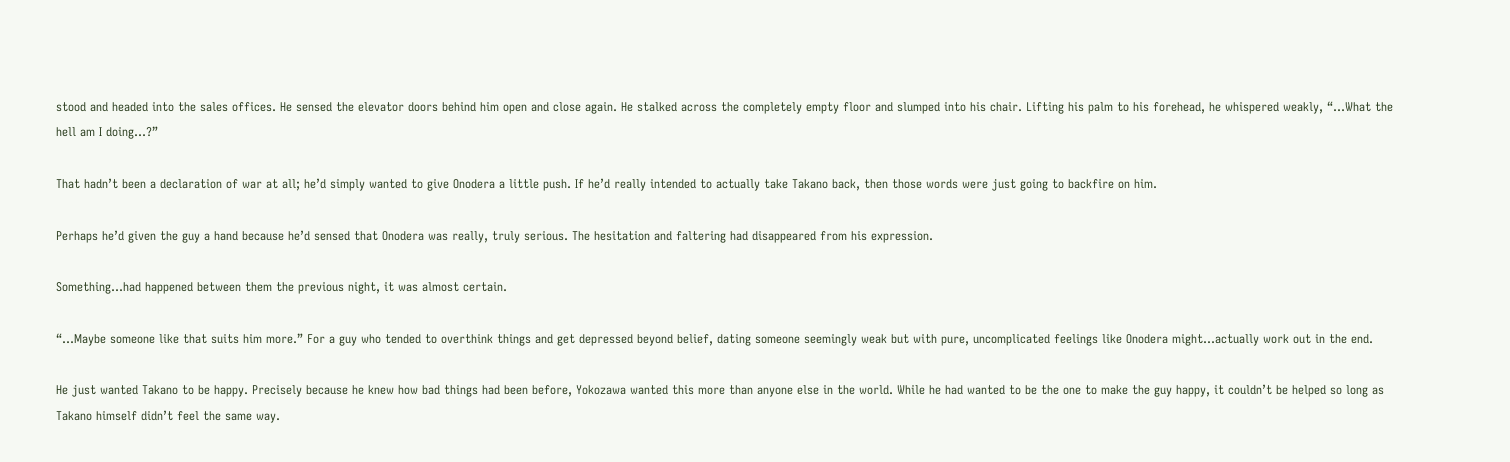stood and headed into the sales offices. He sensed the elevator doors behind him open and close again. He stalked across the completely empty floor and slumped into his chair. Lifting his palm to his forehead, he whispered weakly, “…What the hell am I doing…?”

That hadn’t been a declaration of war at all; he’d simply wanted to give Onodera a little push. If he’d really intended to actually take Takano back, then those words were just going to backfire on him.

Perhaps he’d given the guy a hand because he’d sensed that Onodera was really, truly serious. The hesitation and faltering had disappeared from his expression.

Something…had happened between them the previous night, it was almost certain.

“…Maybe someone like that suits him more.” For a guy who tended to overthink things and get depressed beyond belief, dating someone seemingly weak but with pure, uncomplicated feelings like Onodera might…actually work out in the end.

He just wanted Takano to be happy. Precisely because he knew how bad things had been before, Yokozawa wanted this more than anyone else in the world. While he had wanted to be the one to make the guy happy, it couldn’t be helped so long as Takano himself didn’t feel the same way.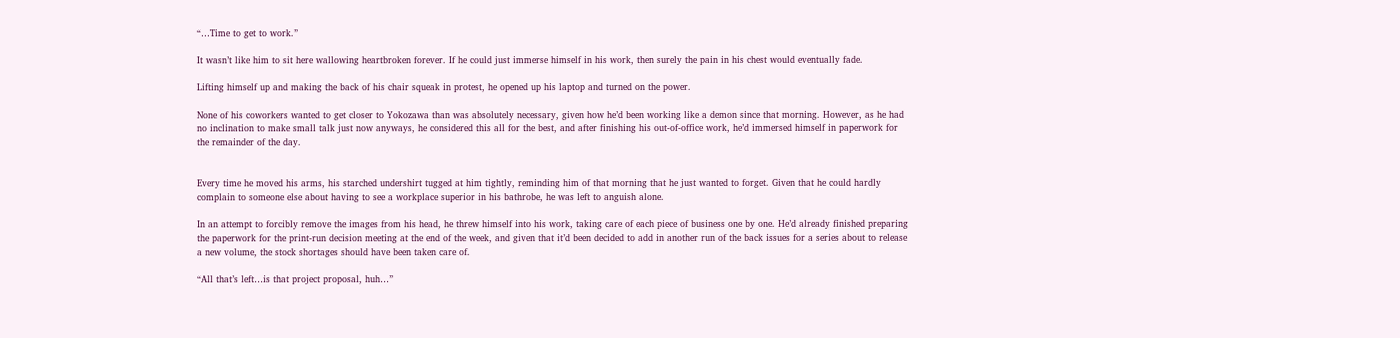“…Time to get to work.”

It wasn’t like him to sit here wallowing heartbroken forever. If he could just immerse himself in his work, then surely the pain in his chest would eventually fade.

Lifting himself up and making the back of his chair squeak in protest, he opened up his laptop and turned on the power.

None of his coworkers wanted to get closer to Yokozawa than was absolutely necessary, given how he’d been working like a demon since that morning. However, as he had no inclination to make small talk just now anyways, he considered this all for the best, and after finishing his out-of-office work, he’d immersed himself in paperwork for the remainder of the day.


Every time he moved his arms, his starched undershirt tugged at him tightly, reminding him of that morning that he just wanted to forget. Given that he could hardly complain to someone else about having to see a workplace superior in his bathrobe, he was left to anguish alone.

In an attempt to forcibly remove the images from his head, he threw himself into his work, taking care of each piece of business one by one. He’d already finished preparing the paperwork for the print-run decision meeting at the end of the week, and given that it’d been decided to add in another run of the back issues for a series about to release a new volume, the stock shortages should have been taken care of.

“All that’s left…is that project proposal, huh…”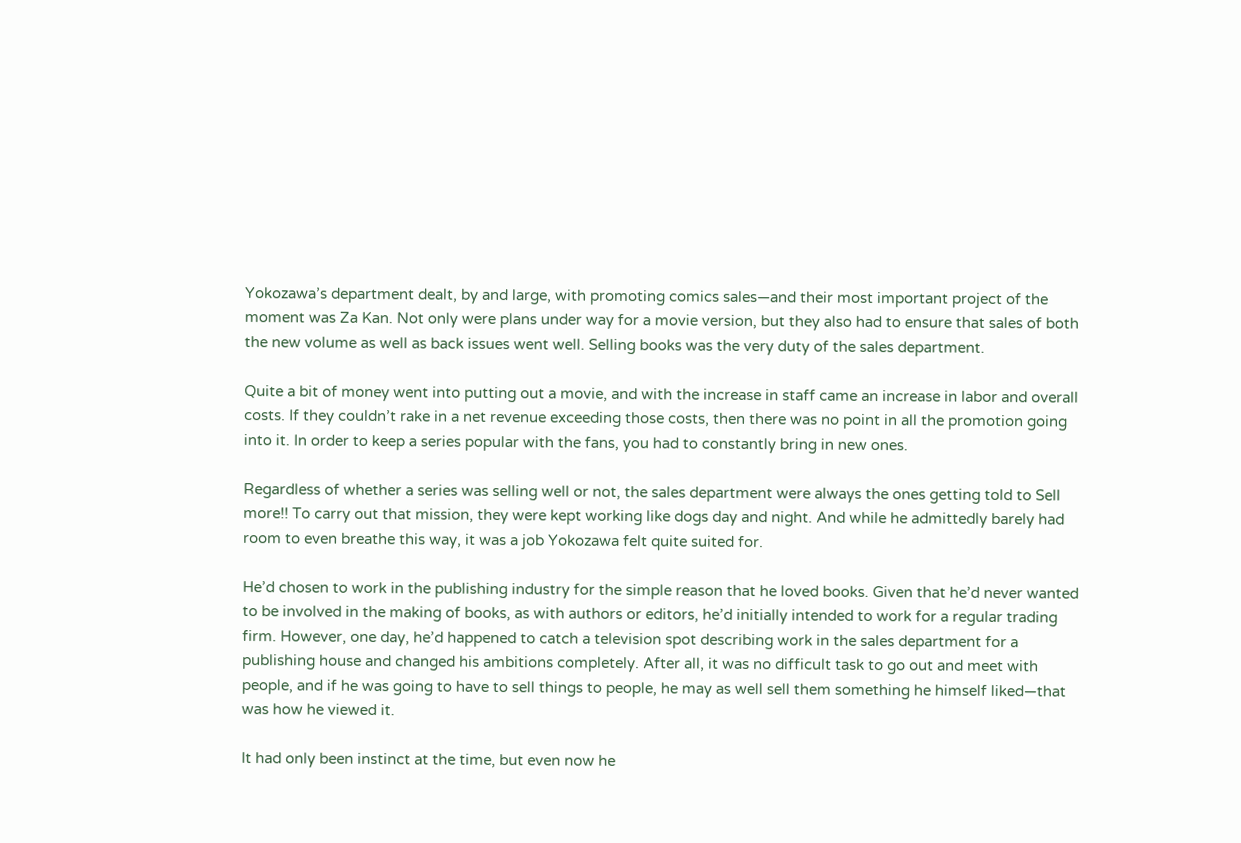Yokozawa’s department dealt, by and large, with promoting comics sales—and their most important project of the moment was Za Kan. Not only were plans under way for a movie version, but they also had to ensure that sales of both the new volume as well as back issues went well. Selling books was the very duty of the sales department.

Quite a bit of money went into putting out a movie, and with the increase in staff came an increase in labor and overall costs. If they couldn’t rake in a net revenue exceeding those costs, then there was no point in all the promotion going into it. In order to keep a series popular with the fans, you had to constantly bring in new ones.

Regardless of whether a series was selling well or not, the sales department were always the ones getting told to Sell more!! To carry out that mission, they were kept working like dogs day and night. And while he admittedly barely had room to even breathe this way, it was a job Yokozawa felt quite suited for.

He’d chosen to work in the publishing industry for the simple reason that he loved books. Given that he’d never wanted to be involved in the making of books, as with authors or editors, he’d initially intended to work for a regular trading firm. However, one day, he’d happened to catch a television spot describing work in the sales department for a publishing house and changed his ambitions completely. After all, it was no difficult task to go out and meet with people, and if he was going to have to sell things to people, he may as well sell them something he himself liked—that was how he viewed it.

It had only been instinct at the time, but even now he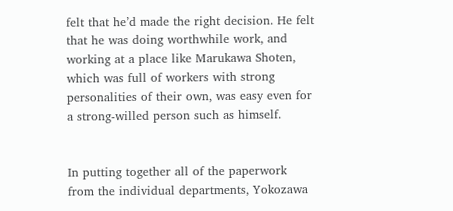felt that he’d made the right decision. He felt that he was doing worthwhile work, and working at a place like Marukawa Shoten, which was full of workers with strong personalities of their own, was easy even for a strong-willed person such as himself.


In putting together all of the paperwork from the individual departments, Yokozawa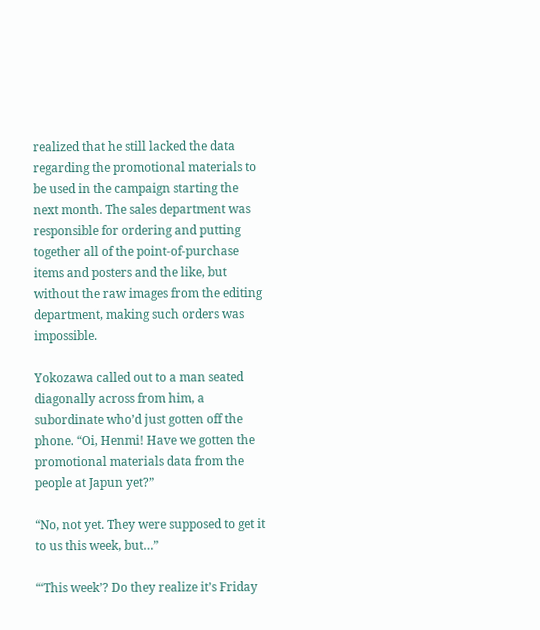realized that he still lacked the data regarding the promotional materials to be used in the campaign starting the next month. The sales department was responsible for ordering and putting together all of the point-of-purchase items and posters and the like, but without the raw images from the editing department, making such orders was impossible.

Yokozawa called out to a man seated diagonally across from him, a subordinate who’d just gotten off the phone. “Oi, Henmi! Have we gotten the promotional materials data from the people at Japun yet?”

“No, not yet. They were supposed to get it to us this week, but…”

“‘This week’? Do they realize it’s Friday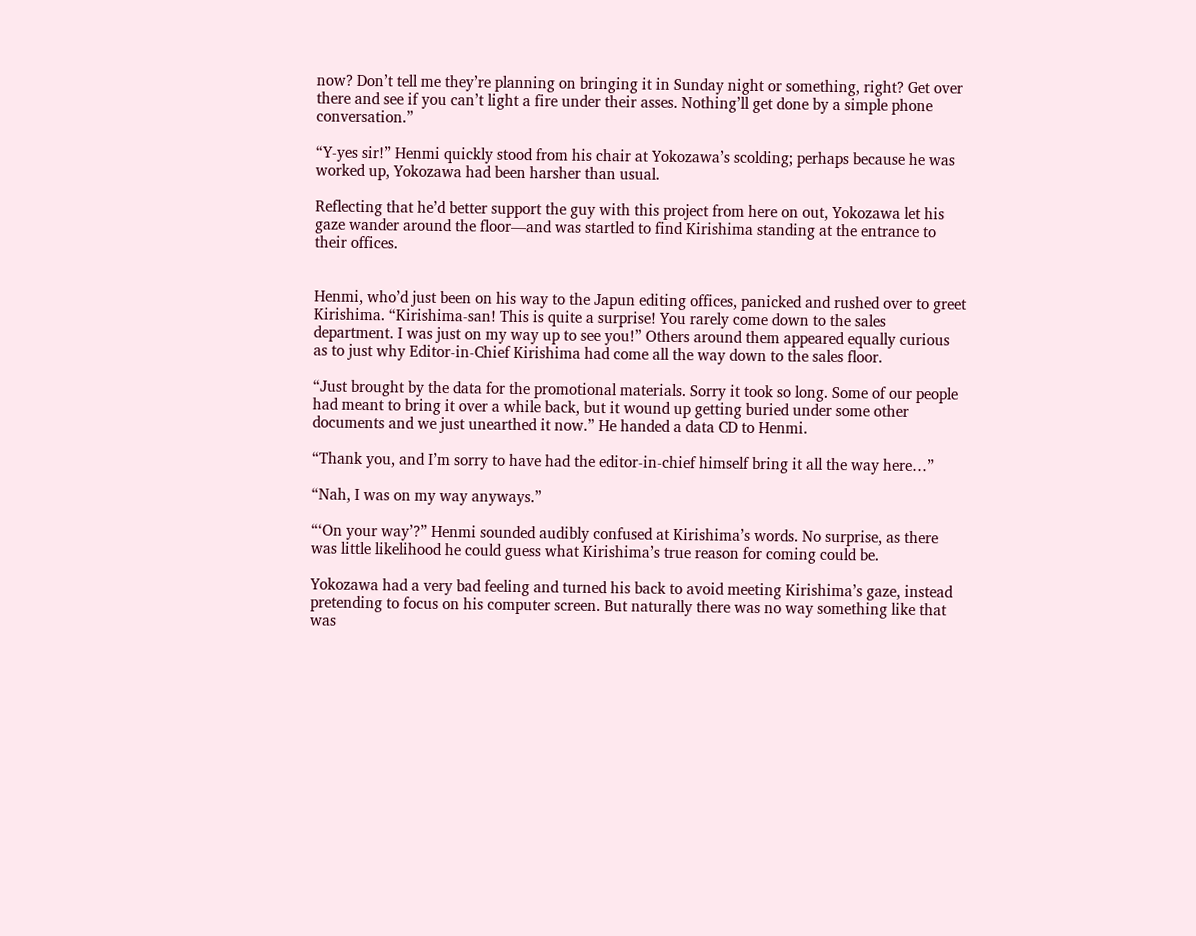now? Don’t tell me they’re planning on bringing it in Sunday night or something, right? Get over there and see if you can’t light a fire under their asses. Nothing’ll get done by a simple phone conversation.”

“Y-yes sir!” Henmi quickly stood from his chair at Yokozawa’s scolding; perhaps because he was worked up, Yokozawa had been harsher than usual.

Reflecting that he’d better support the guy with this project from here on out, Yokozawa let his gaze wander around the floor—and was startled to find Kirishima standing at the entrance to their offices.


Henmi, who’d just been on his way to the Japun editing offices, panicked and rushed over to greet Kirishima. “Kirishima-san! This is quite a surprise! You rarely come down to the sales department. I was just on my way up to see you!” Others around them appeared equally curious as to just why Editor-in-Chief Kirishima had come all the way down to the sales floor.

“Just brought by the data for the promotional materials. Sorry it took so long. Some of our people had meant to bring it over a while back, but it wound up getting buried under some other documents and we just unearthed it now.” He handed a data CD to Henmi.

“Thank you, and I’m sorry to have had the editor-in-chief himself bring it all the way here…”

“Nah, I was on my way anyways.”

“‘On your way’?” Henmi sounded audibly confused at Kirishima’s words. No surprise, as there was little likelihood he could guess what Kirishima’s true reason for coming could be.

Yokozawa had a very bad feeling and turned his back to avoid meeting Kirishima’s gaze, instead pretending to focus on his computer screen. But naturally there was no way something like that was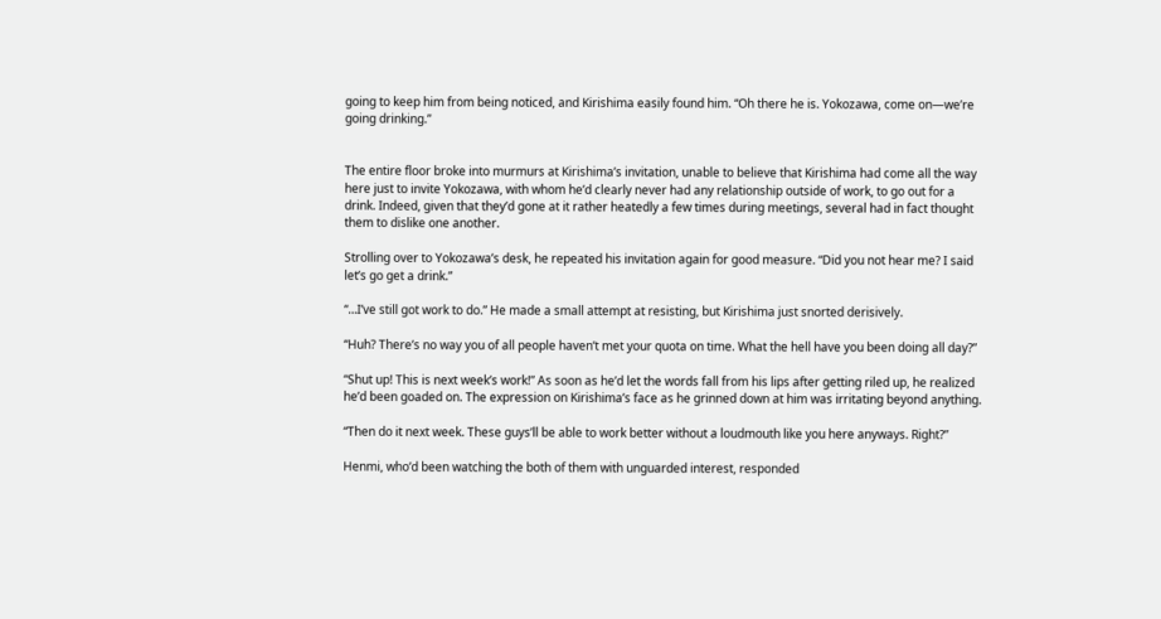going to keep him from being noticed, and Kirishima easily found him. “Oh there he is. Yokozawa, come on—we’re going drinking.”


The entire floor broke into murmurs at Kirishima’s invitation, unable to believe that Kirishima had come all the way here just to invite Yokozawa, with whom he’d clearly never had any relationship outside of work, to go out for a drink. Indeed, given that they’d gone at it rather heatedly a few times during meetings, several had in fact thought them to dislike one another.

Strolling over to Yokozawa’s desk, he repeated his invitation again for good measure. “Did you not hear me? I said let’s go get a drink.”

“…I’ve still got work to do.” He made a small attempt at resisting, but Kirishima just snorted derisively.

“Huh? There’s no way you of all people haven’t met your quota on time. What the hell have you been doing all day?”

“Shut up! This is next week’s work!” As soon as he’d let the words fall from his lips after getting riled up, he realized he’d been goaded on. The expression on Kirishima’s face as he grinned down at him was irritating beyond anything.

“Then do it next week. These guys’ll be able to work better without a loudmouth like you here anyways. Right?”

Henmi, who’d been watching the both of them with unguarded interest, responded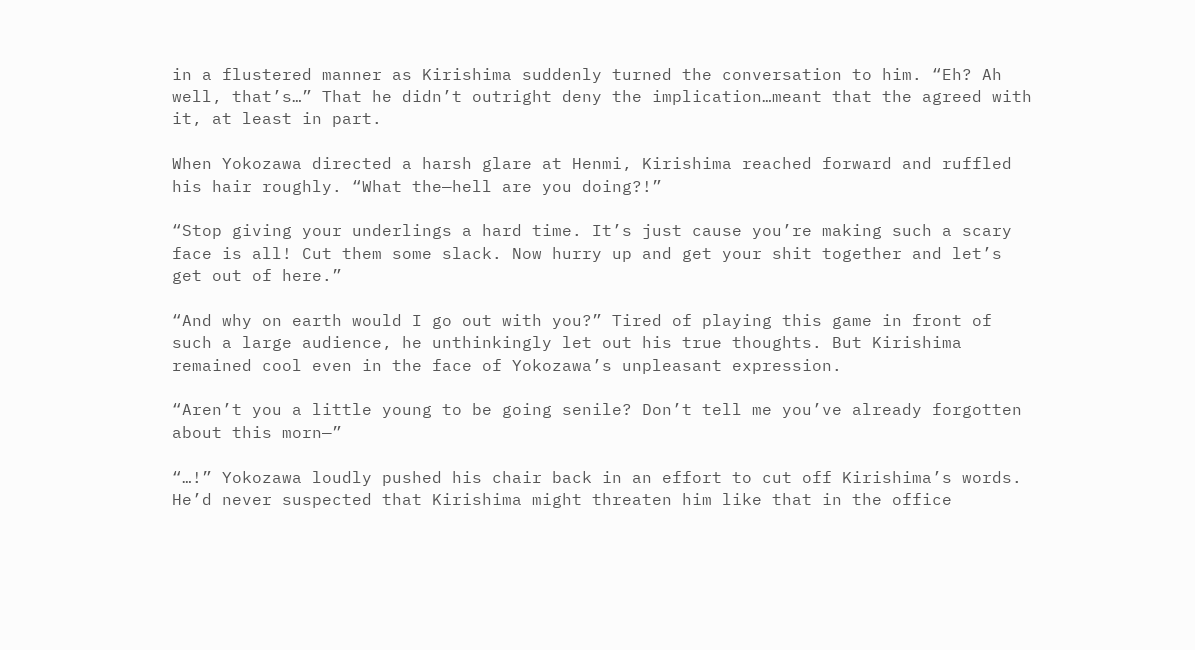in a flustered manner as Kirishima suddenly turned the conversation to him. “Eh? Ah well, that’s…” That he didn’t outright deny the implication…meant that the agreed with it, at least in part.

When Yokozawa directed a harsh glare at Henmi, Kirishima reached forward and ruffled his hair roughly. “What the—hell are you doing?!”

“Stop giving your underlings a hard time. It’s just cause you’re making such a scary face is all! Cut them some slack. Now hurry up and get your shit together and let’s get out of here.”

“And why on earth would I go out with you?” Tired of playing this game in front of such a large audience, he unthinkingly let out his true thoughts. But Kirishima remained cool even in the face of Yokozawa’s unpleasant expression.

“Aren’t you a little young to be going senile? Don’t tell me you’ve already forgotten about this morn—”

“…!” Yokozawa loudly pushed his chair back in an effort to cut off Kirishima’s words. He’d never suspected that Kirishima might threaten him like that in the office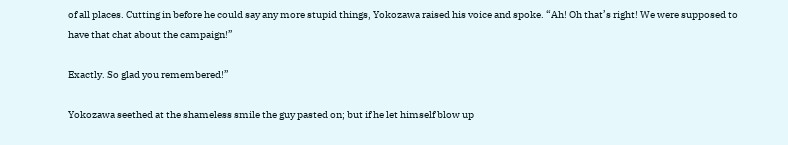of all places. Cutting in before he could say any more stupid things, Yokozawa raised his voice and spoke. “Ah! Oh that’s right! We were supposed to have that chat about the campaign!”

Exactly. So glad you remembered!”

Yokozawa seethed at the shameless smile the guy pasted on; but if he let himself blow up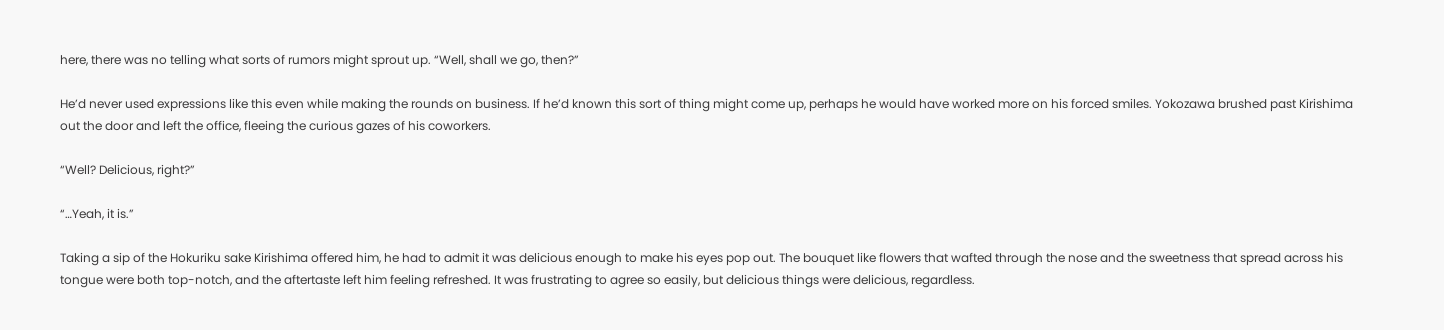here, there was no telling what sorts of rumors might sprout up. “Well, shall we go, then?”

He’d never used expressions like this even while making the rounds on business. If he’d known this sort of thing might come up, perhaps he would have worked more on his forced smiles. Yokozawa brushed past Kirishima out the door and left the office, fleeing the curious gazes of his coworkers.

“Well? Delicious, right?”

“…Yeah, it is.”

Taking a sip of the Hokuriku sake Kirishima offered him, he had to admit it was delicious enough to make his eyes pop out. The bouquet like flowers that wafted through the nose and the sweetness that spread across his tongue were both top-notch, and the aftertaste left him feeling refreshed. It was frustrating to agree so easily, but delicious things were delicious, regardless.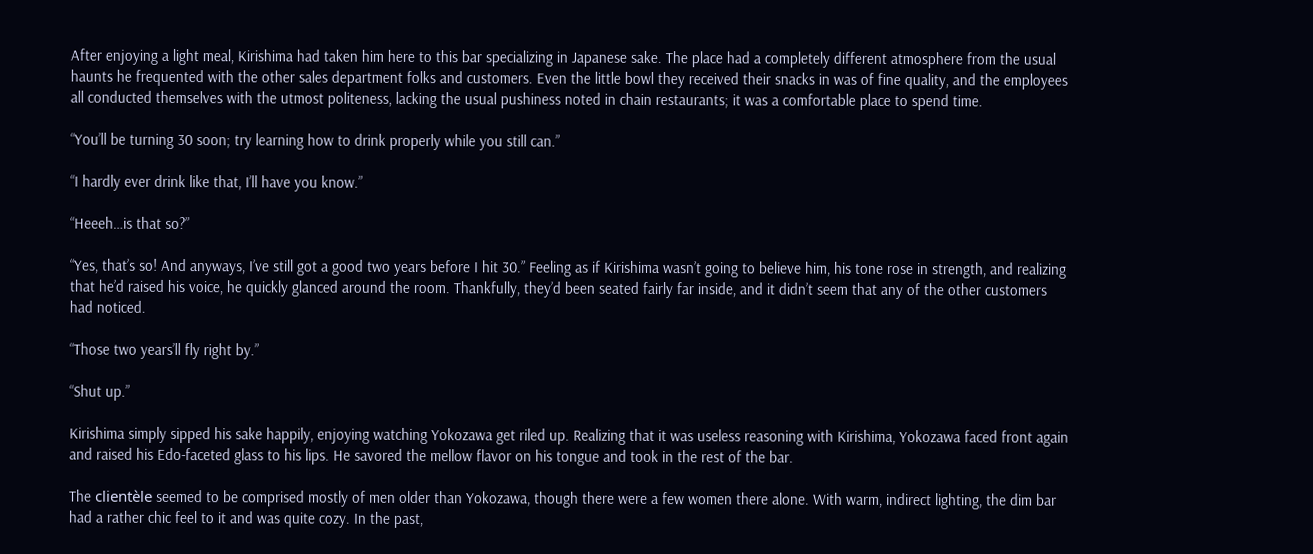After enjoying a light meal, Kirishima had taken him here to this bar specializing in Japanese sake. The place had a completely different atmosphere from the usual haunts he frequented with the other sales department folks and customers. Even the little bowl they received their snacks in was of fine quality, and the employees all conducted themselves with the utmost politeness, lacking the usual pushiness noted in chain restaurants; it was a comfortable place to spend time.

“You’ll be turning 30 soon; try learning how to drink properly while you still can.”

“I hardly ever drink like that, I’ll have you know.”

“Heeeh…is that so?”

“Yes, that’s so! And anyways, I’ve still got a good two years before I hit 30.” Feeling as if Kirishima wasn’t going to believe him, his tone rose in strength, and realizing that he’d raised his voice, he quickly glanced around the room. Thankfully, they’d been seated fairly far inside, and it didn’t seem that any of the other customers had noticed.

“Those two years’ll fly right by.”

“Shut up.”

Kirishima simply sipped his sake happily, enjoying watching Yokozawa get riled up. Realizing that it was useless reasoning with Kirishima, Yokozawa faced front again and raised his Edo-faceted glass to his lips. He savored the mellow flavor on his tongue and took in the rest of the bar.

The clientèle seemed to be comprised mostly of men older than Yokozawa, though there were a few women there alone. With warm, indirect lighting, the dim bar had a rather chic feel to it and was quite cozy. In the past,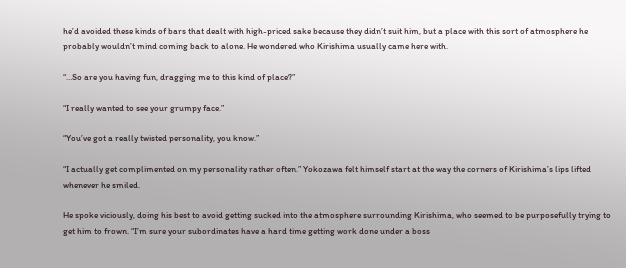he’d avoided these kinds of bars that dealt with high-priced sake because they didn’t suit him, but a place with this sort of atmosphere he probably wouldn’t mind coming back to alone. He wondered who Kirishima usually came here with.

“…So are you having fun, dragging me to this kind of place?”

“I really wanted to see your grumpy face.”

“You’ve got a really twisted personality, you know.”

“I actually get complimented on my personality rather often.” Yokozawa felt himself start at the way the corners of Kirishima’s lips lifted whenever he smiled.

He spoke viciously, doing his best to avoid getting sucked into the atmosphere surrounding Kirishima, who seemed to be purposefully trying to get him to frown. “I’m sure your subordinates have a hard time getting work done under a boss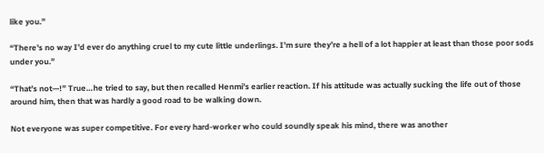like you.”

“There’s no way I’d ever do anything cruel to my cute little underlings. I’m sure they’re a hell of a lot happier at least than those poor sods under you.”

“That’s not—!” True…he tried to say, but then recalled Henmi’s earlier reaction. If his attitude was actually sucking the life out of those around him, then that was hardly a good road to be walking down.

Not everyone was super competitive. For every hard-worker who could soundly speak his mind, there was another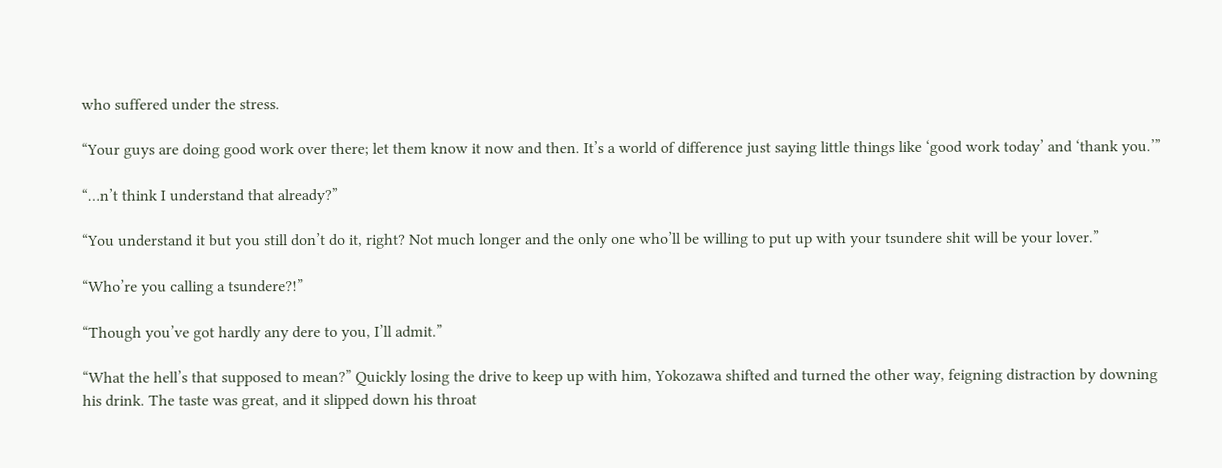who suffered under the stress.

“Your guys are doing good work over there; let them know it now and then. It’s a world of difference just saying little things like ‘good work today’ and ‘thank you.’”

“…n’t think I understand that already?”

“You understand it but you still don’t do it, right? Not much longer and the only one who’ll be willing to put up with your tsundere shit will be your lover.”

“Who’re you calling a tsundere?!”

“Though you’ve got hardly any dere to you, I’ll admit.”

“What the hell’s that supposed to mean?” Quickly losing the drive to keep up with him, Yokozawa shifted and turned the other way, feigning distraction by downing his drink. The taste was great, and it slipped down his throat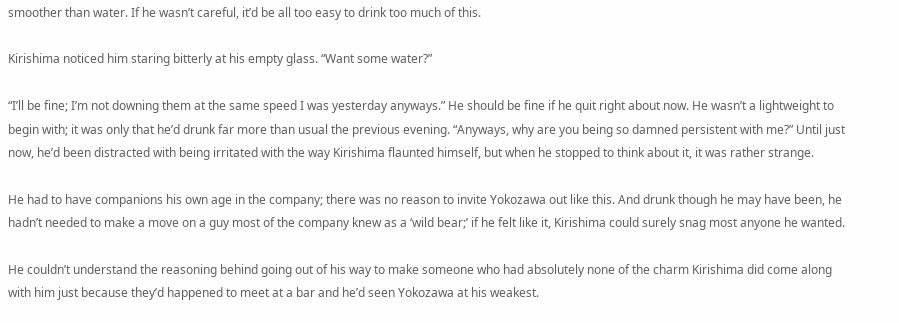smoother than water. If he wasn’t careful, it’d be all too easy to drink too much of this.

Kirishima noticed him staring bitterly at his empty glass. “Want some water?”

“I’ll be fine; I’m not downing them at the same speed I was yesterday anyways.” He should be fine if he quit right about now. He wasn’t a lightweight to begin with; it was only that he’d drunk far more than usual the previous evening. “Anyways, why are you being so damned persistent with me?” Until just now, he’d been distracted with being irritated with the way Kirishima flaunted himself, but when he stopped to think about it, it was rather strange.

He had to have companions his own age in the company; there was no reason to invite Yokozawa out like this. And drunk though he may have been, he hadn’t needed to make a move on a guy most of the company knew as a ‘wild bear;’ if he felt like it, Kirishima could surely snag most anyone he wanted.

He couldn’t understand the reasoning behind going out of his way to make someone who had absolutely none of the charm Kirishima did come along with him just because they’d happened to meet at a bar and he’d seen Yokozawa at his weakest.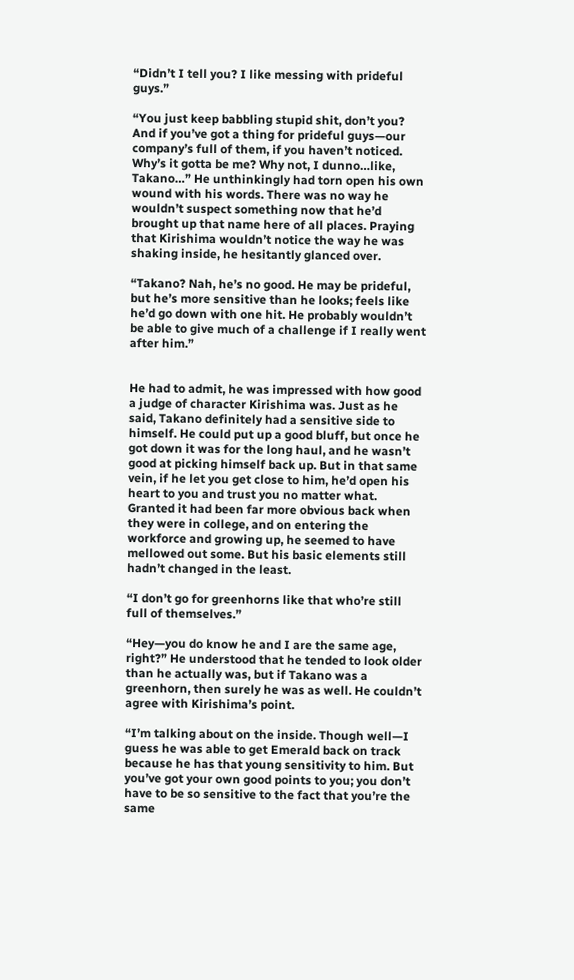“Didn’t I tell you? I like messing with prideful guys.”

“You just keep babbling stupid shit, don’t you? And if you’ve got a thing for prideful guys—our company’s full of them, if you haven’t noticed. Why’s it gotta be me? Why not, I dunno…like, Takano…” He unthinkingly had torn open his own wound with his words. There was no way he wouldn’t suspect something now that he’d brought up that name here of all places. Praying that Kirishima wouldn’t notice the way he was shaking inside, he hesitantly glanced over.

“Takano? Nah, he’s no good. He may be prideful, but he’s more sensitive than he looks; feels like he’d go down with one hit. He probably wouldn’t be able to give much of a challenge if I really went after him.”


He had to admit, he was impressed with how good a judge of character Kirishima was. Just as he said, Takano definitely had a sensitive side to himself. He could put up a good bluff, but once he got down it was for the long haul, and he wasn’t good at picking himself back up. But in that same vein, if he let you get close to him, he’d open his heart to you and trust you no matter what. Granted it had been far more obvious back when they were in college, and on entering the workforce and growing up, he seemed to have mellowed out some. But his basic elements still hadn’t changed in the least.

“I don’t go for greenhorns like that who’re still full of themselves.”

“Hey—you do know he and I are the same age, right?” He understood that he tended to look older than he actually was, but if Takano was a greenhorn, then surely he was as well. He couldn’t agree with Kirishima’s point.

“I’m talking about on the inside. Though well—I guess he was able to get Emerald back on track because he has that young sensitivity to him. But you’ve got your own good points to you; you don’t have to be so sensitive to the fact that you’re the same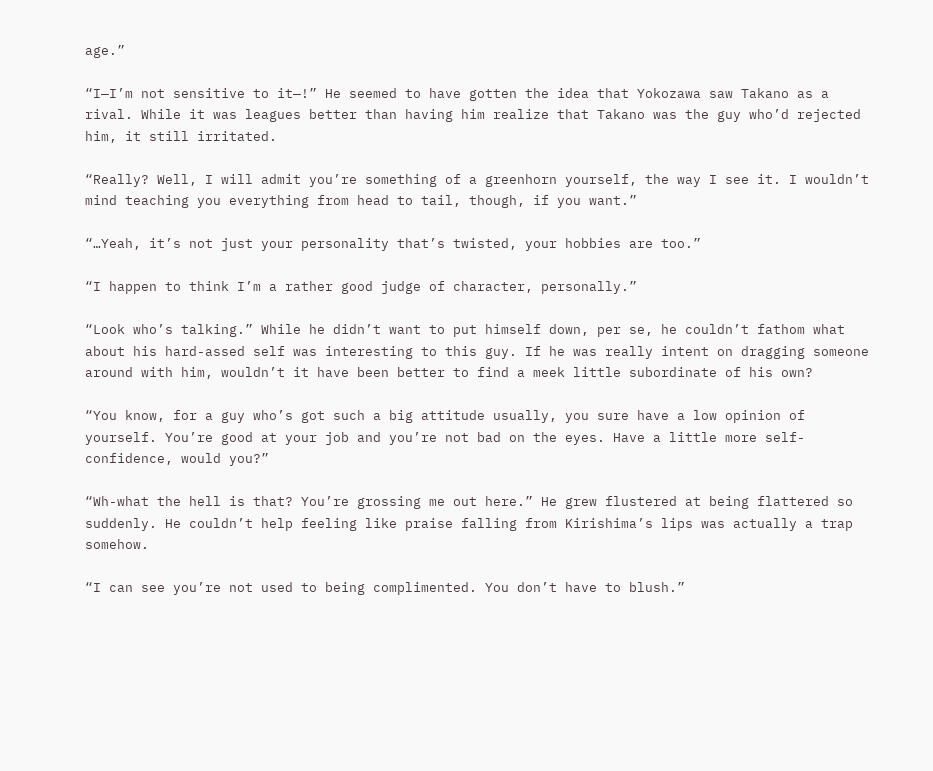age.”

“I—I’m not sensitive to it—!” He seemed to have gotten the idea that Yokozawa saw Takano as a rival. While it was leagues better than having him realize that Takano was the guy who’d rejected him, it still irritated.

“Really? Well, I will admit you’re something of a greenhorn yourself, the way I see it. I wouldn’t mind teaching you everything from head to tail, though, if you want.”

“…Yeah, it’s not just your personality that’s twisted, your hobbies are too.”

“I happen to think I’m a rather good judge of character, personally.”

“Look who’s talking.” While he didn’t want to put himself down, per se, he couldn’t fathom what about his hard-assed self was interesting to this guy. If he was really intent on dragging someone around with him, wouldn’t it have been better to find a meek little subordinate of his own?

“You know, for a guy who’s got such a big attitude usually, you sure have a low opinion of yourself. You’re good at your job and you’re not bad on the eyes. Have a little more self-confidence, would you?”

“Wh-what the hell is that? You’re grossing me out here.” He grew flustered at being flattered so suddenly. He couldn’t help feeling like praise falling from Kirishima’s lips was actually a trap somehow.

“I can see you’re not used to being complimented. You don’t have to blush.”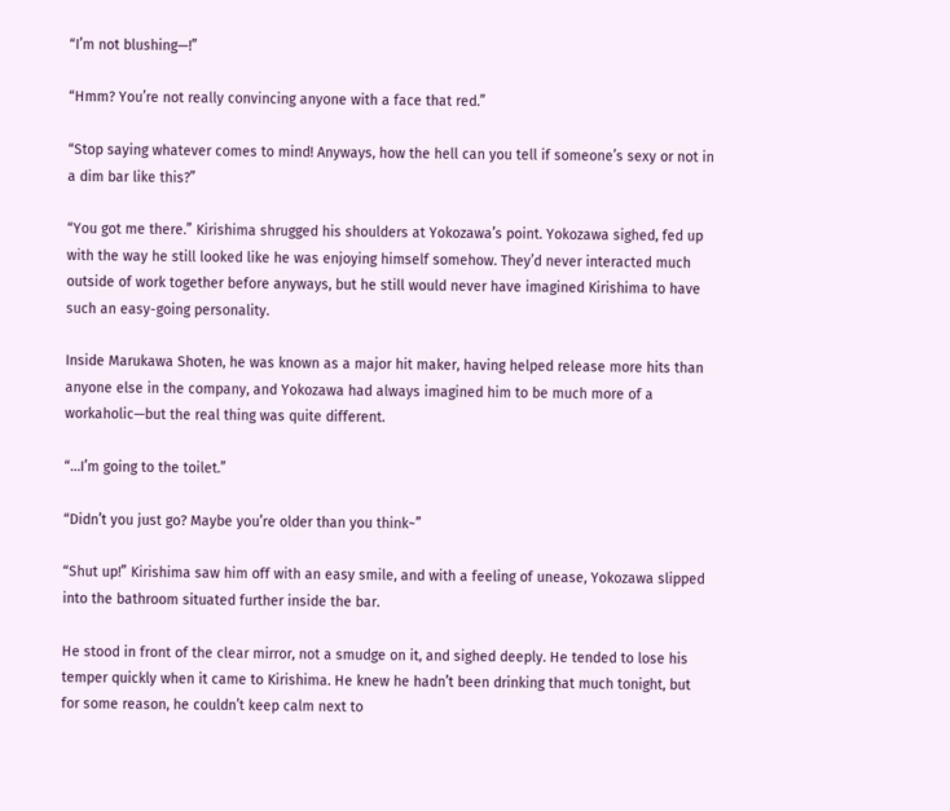“I’m not blushing—!”

“Hmm? You’re not really convincing anyone with a face that red.”

“Stop saying whatever comes to mind! Anyways, how the hell can you tell if someone’s sexy or not in a dim bar like this?”

“You got me there.” Kirishima shrugged his shoulders at Yokozawa’s point. Yokozawa sighed, fed up with the way he still looked like he was enjoying himself somehow. They’d never interacted much outside of work together before anyways, but he still would never have imagined Kirishima to have such an easy-going personality.

Inside Marukawa Shoten, he was known as a major hit maker, having helped release more hits than anyone else in the company, and Yokozawa had always imagined him to be much more of a workaholic—but the real thing was quite different.

“…I’m going to the toilet.”

“Didn’t you just go? Maybe you’re older than you think~”

“Shut up!” Kirishima saw him off with an easy smile, and with a feeling of unease, Yokozawa slipped into the bathroom situated further inside the bar.

He stood in front of the clear mirror, not a smudge on it, and sighed deeply. He tended to lose his temper quickly when it came to Kirishima. He knew he hadn’t been drinking that much tonight, but for some reason, he couldn’t keep calm next to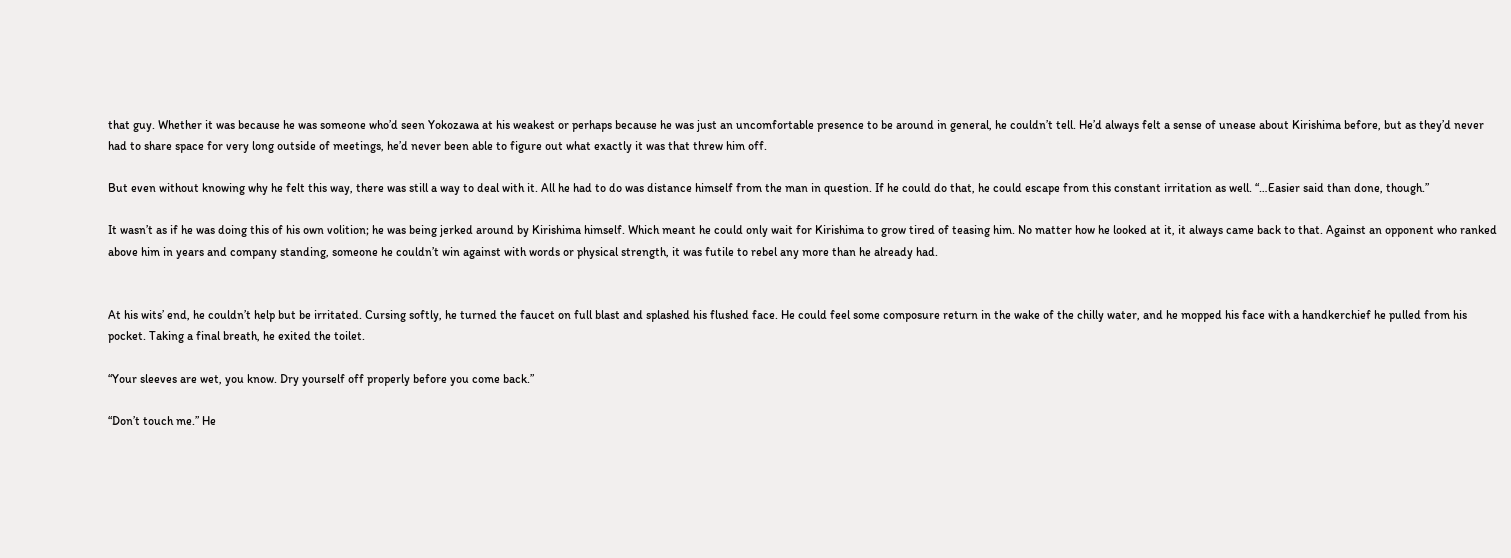that guy. Whether it was because he was someone who’d seen Yokozawa at his weakest or perhaps because he was just an uncomfortable presence to be around in general, he couldn’t tell. He’d always felt a sense of unease about Kirishima before, but as they’d never had to share space for very long outside of meetings, he’d never been able to figure out what exactly it was that threw him off.

But even without knowing why he felt this way, there was still a way to deal with it. All he had to do was distance himself from the man in question. If he could do that, he could escape from this constant irritation as well. “…Easier said than done, though.”

It wasn’t as if he was doing this of his own volition; he was being jerked around by Kirishima himself. Which meant he could only wait for Kirishima to grow tired of teasing him. No matter how he looked at it, it always came back to that. Against an opponent who ranked above him in years and company standing, someone he couldn’t win against with words or physical strength, it was futile to rebel any more than he already had.


At his wits’ end, he couldn’t help but be irritated. Cursing softly, he turned the faucet on full blast and splashed his flushed face. He could feel some composure return in the wake of the chilly water, and he mopped his face with a handkerchief he pulled from his pocket. Taking a final breath, he exited the toilet.

“Your sleeves are wet, you know. Dry yourself off properly before you come back.”

“Don’t touch me.” He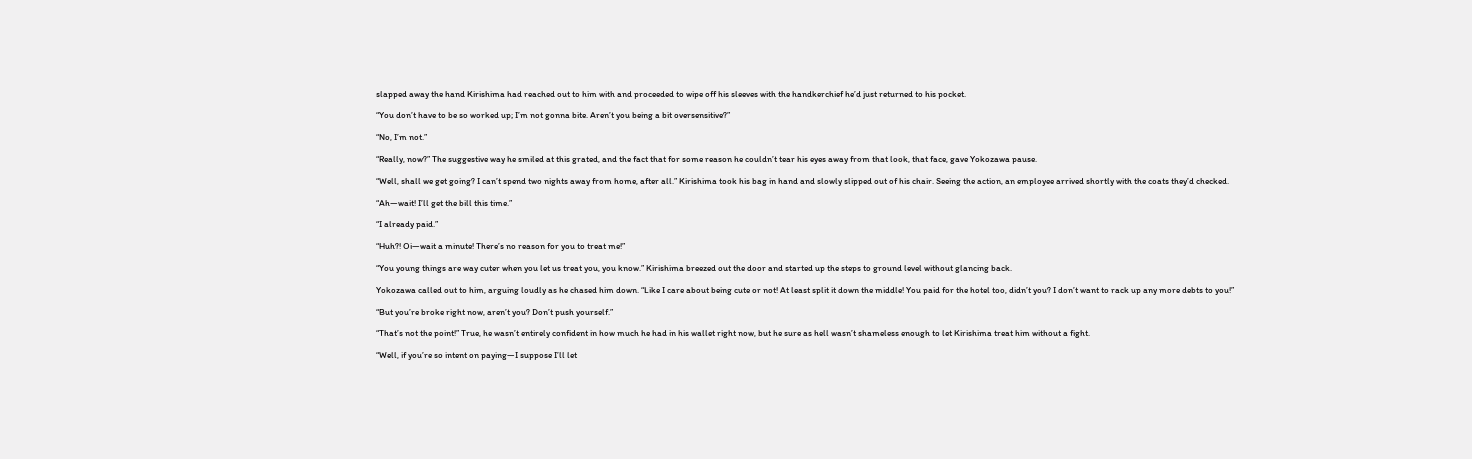slapped away the hand Kirishima had reached out to him with and proceeded to wipe off his sleeves with the handkerchief he’d just returned to his pocket.

“You don’t have to be so worked up; I’m not gonna bite. Aren’t you being a bit oversensitive?”

“No, I’m not.”

“Really, now?” The suggestive way he smiled at this grated, and the fact that for some reason he couldn’t tear his eyes away from that look, that face, gave Yokozawa pause.

“Well, shall we get going? I can’t spend two nights away from home, after all.” Kirishima took his bag in hand and slowly slipped out of his chair. Seeing the action, an employee arrived shortly with the coats they’d checked.

“Ah—wait! I’ll get the bill this time.”

“I already paid.”

“Huh?! Oi—wait a minute! There’s no reason for you to treat me!”

“You young things are way cuter when you let us treat you, you know.” Kirishima breezed out the door and started up the steps to ground level without glancing back.

Yokozawa called out to him, arguing loudly as he chased him down. “Like I care about being cute or not! At least split it down the middle! You paid for the hotel too, didn’t you? I don’t want to rack up any more debts to you!”

“But you’re broke right now, aren’t you? Don’t push yourself.”

“That’s not the point!” True, he wasn’t entirely confident in how much he had in his wallet right now, but he sure as hell wasn’t shameless enough to let Kirishima treat him without a fight.

“Well, if you’re so intent on paying—I suppose I’ll let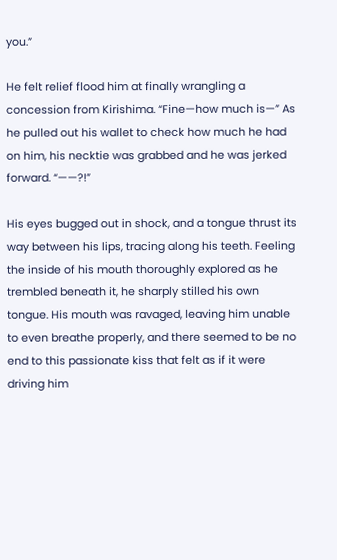you.”

He felt relief flood him at finally wrangling a concession from Kirishima. “Fine—how much is—” As he pulled out his wallet to check how much he had on him, his necktie was grabbed and he was jerked forward. “——?!”

His eyes bugged out in shock, and a tongue thrust its way between his lips, tracing along his teeth. Feeling the inside of his mouth thoroughly explored as he trembled beneath it, he sharply stilled his own tongue. His mouth was ravaged, leaving him unable to even breathe properly, and there seemed to be no end to this passionate kiss that felt as if it were driving him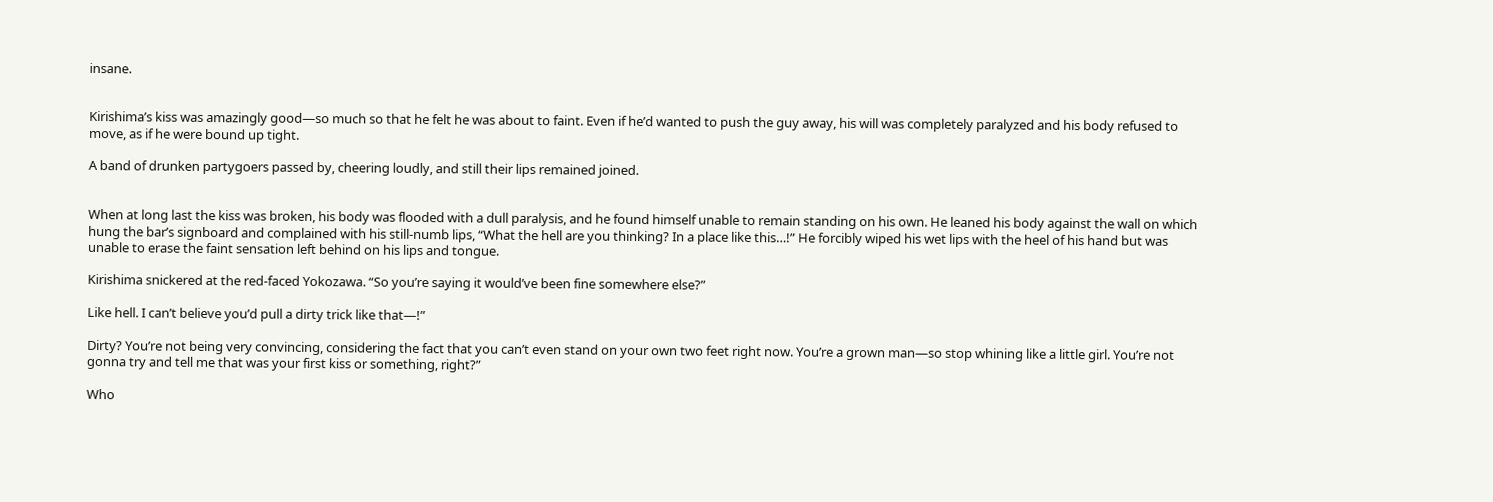insane.


Kirishima’s kiss was amazingly good—so much so that he felt he was about to faint. Even if he’d wanted to push the guy away, his will was completely paralyzed and his body refused to move, as if he were bound up tight.

A band of drunken partygoers passed by, cheering loudly, and still their lips remained joined.


When at long last the kiss was broken, his body was flooded with a dull paralysis, and he found himself unable to remain standing on his own. He leaned his body against the wall on which hung the bar’s signboard and complained with his still-numb lips, “What the hell are you thinking? In a place like this…!” He forcibly wiped his wet lips with the heel of his hand but was unable to erase the faint sensation left behind on his lips and tongue.

Kirishima snickered at the red-faced Yokozawa. “So you’re saying it would’ve been fine somewhere else?”

Like hell. I can’t believe you’d pull a dirty trick like that—!”

Dirty? You’re not being very convincing, considering the fact that you can’t even stand on your own two feet right now. You’re a grown man—so stop whining like a little girl. You’re not gonna try and tell me that was your first kiss or something, right?”

Who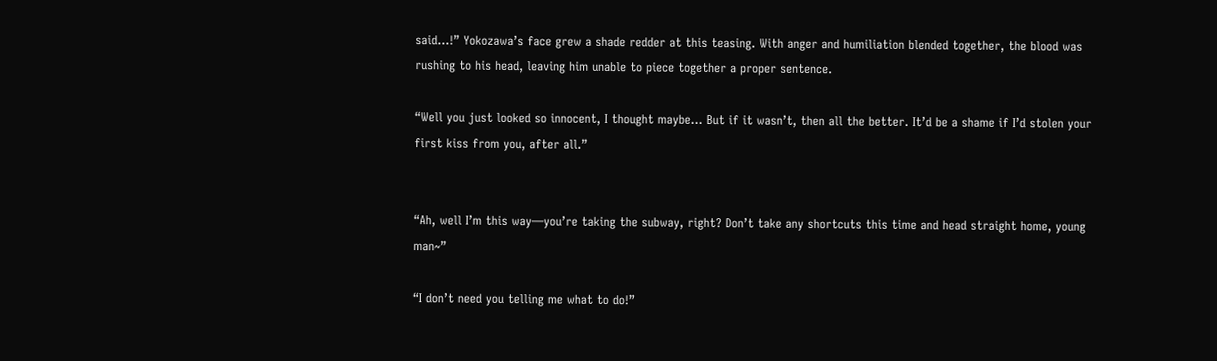said…!” Yokozawa’s face grew a shade redder at this teasing. With anger and humiliation blended together, the blood was rushing to his head, leaving him unable to piece together a proper sentence.

“Well you just looked so innocent, I thought maybe… But if it wasn’t, then all the better. It’d be a shame if I’d stolen your first kiss from you, after all.”


“Ah, well I’m this way—you’re taking the subway, right? Don’t take any shortcuts this time and head straight home, young man~”

“I don’t need you telling me what to do!”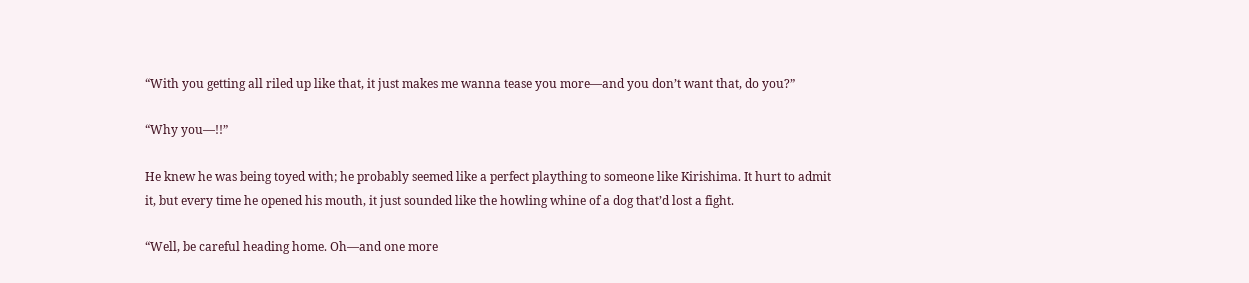“With you getting all riled up like that, it just makes me wanna tease you more—and you don’t want that, do you?”

“Why you—!!”

He knew he was being toyed with; he probably seemed like a perfect plaything to someone like Kirishima. It hurt to admit it, but every time he opened his mouth, it just sounded like the howling whine of a dog that’d lost a fight.

“Well, be careful heading home. Oh—and one more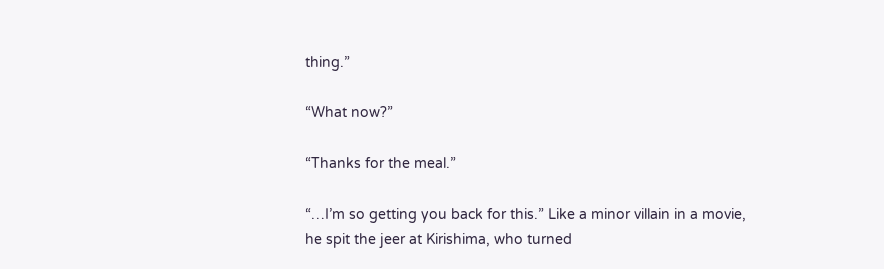thing.”

“What now?”

“Thanks for the meal.”

“…I’m so getting you back for this.” Like a minor villain in a movie, he spit the jeer at Kirishima, who turned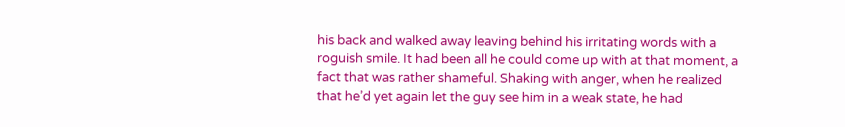his back and walked away leaving behind his irritating words with a roguish smile. It had been all he could come up with at that moment, a fact that was rather shameful. Shaking with anger, when he realized that he’d yet again let the guy see him in a weak state, he had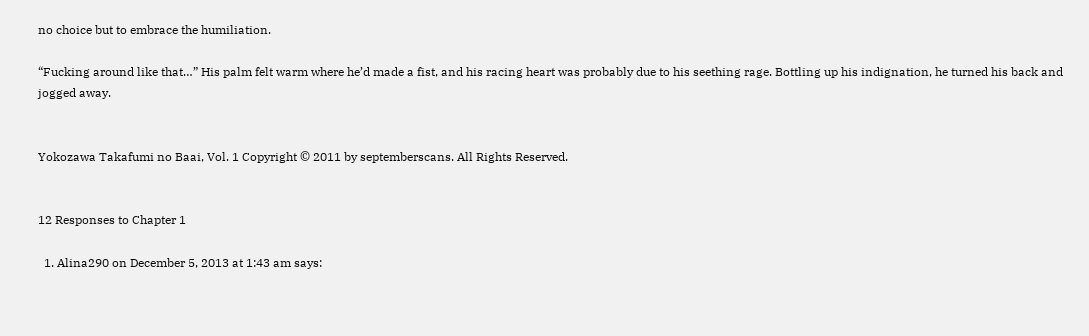no choice but to embrace the humiliation.

“Fucking around like that…” His palm felt warm where he’d made a fist, and his racing heart was probably due to his seething rage. Bottling up his indignation, he turned his back and jogged away.


Yokozawa Takafumi no Baai, Vol. 1 Copyright © 2011 by septemberscans. All Rights Reserved.


12 Responses to Chapter 1

  1. Alina290 on December 5, 2013 at 1:43 am says: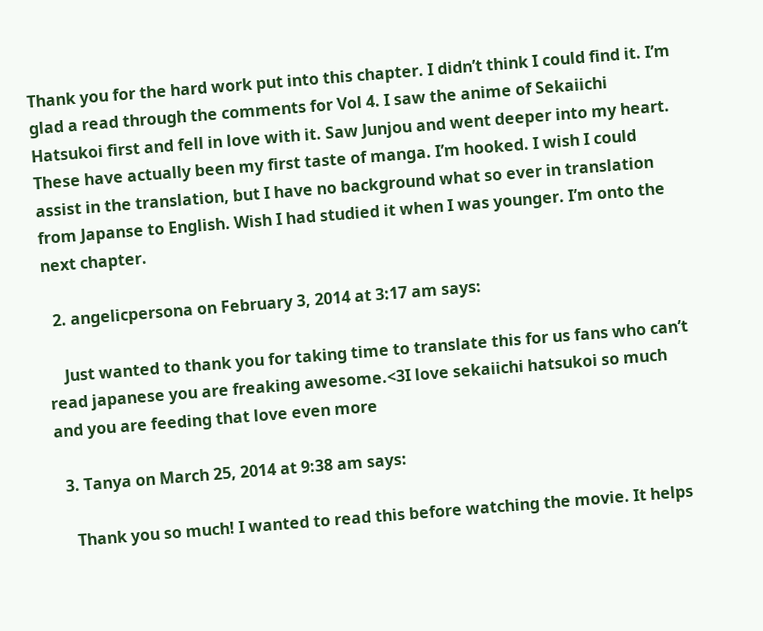Thank you for the hard work put into this chapter. I didn’t think I could find it. I’m glad a read through the comments for Vol 4. I saw the anime of Sekaiichi Hatsukoi first and fell in love with it. Saw Junjou and went deeper into my heart. These have actually been my first taste of manga. I’m hooked. I wish I could assist in the translation, but I have no background what so ever in translation from Japanse to English. Wish I had studied it when I was younger. I’m onto the next chapter.

  2. angelicpersona on February 3, 2014 at 3:17 am says:

    Just wanted to thank you for taking time to translate this for us fans who can’t read japanese you are freaking awesome.<3I love sekaiichi hatsukoi so much and you are feeding that love even more

  3. Tanya on March 25, 2014 at 9:38 am says:

    Thank you so much! I wanted to read this before watching the movie. It helps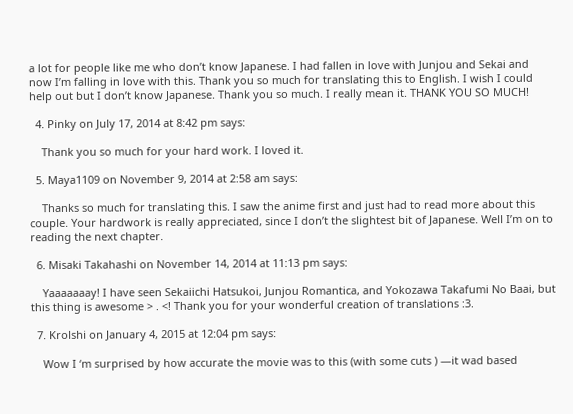a lot for people like me who don’t know Japanese. I had fallen in love with Junjou and Sekai and now I’m falling in love with this. Thank you so much for translating this to English. I wish I could help out but I don’t know Japanese. Thank you so much. I really mean it. THANK YOU SO MUCH!

  4. Pinky on July 17, 2014 at 8:42 pm says:

    Thank you so much for your hard work. I loved it.

  5. Maya1109 on November 9, 2014 at 2:58 am says:

    Thanks so much for translating this. I saw the anime first and just had to read more about this couple. Your hardwork is really appreciated, since I don’t the slightest bit of Japanese. Well I’m on to reading the next chapter.

  6. Misaki Takahashi on November 14, 2014 at 11:13 pm says:

    Yaaaaaaay! I have seen Sekaiichi Hatsukoi, Junjou Romantica, and Yokozawa Takafumi No Baai, but this thing is awesome > . <! Thank you for your wonderful creation of translations :3.

  7. Krolshi on January 4, 2015 at 12:04 pm says:

    Wow I ‘m surprised by how accurate the movie was to this (with some cuts ) —it wad based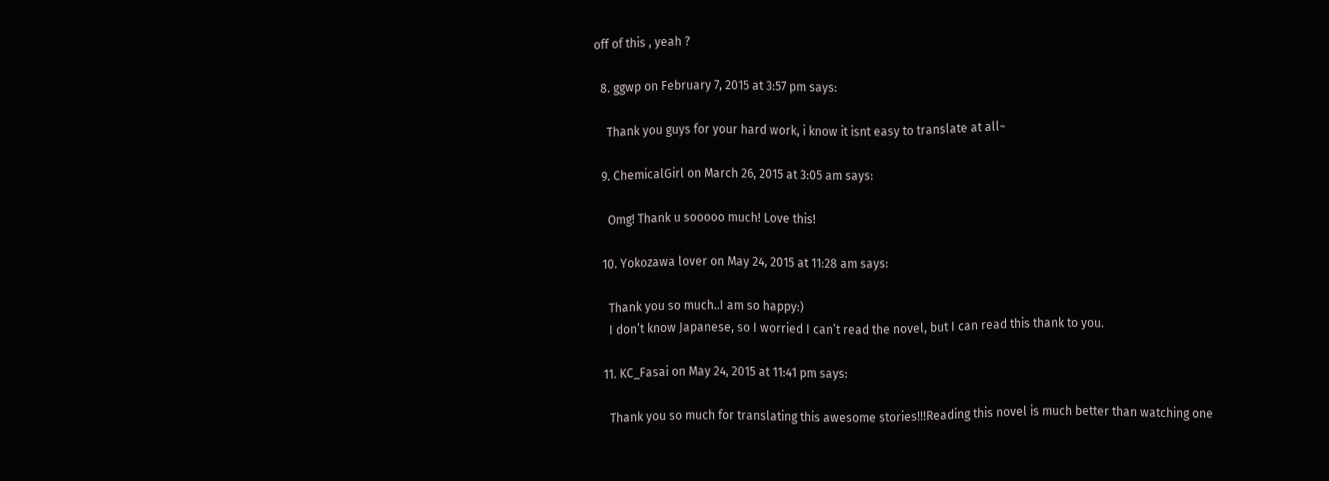off of this , yeah ?

  8. ggwp on February 7, 2015 at 3:57 pm says:

    Thank you guys for your hard work, i know it isnt easy to translate at all~

  9. ChemicalGirl on March 26, 2015 at 3:05 am says:

    Omg! Thank u sooooo much! Love this!

  10. Yokozawa lover on May 24, 2015 at 11:28 am says:

    Thank you so much..I am so happy:)
    I don’t know Japanese, so I worried I can’t read the novel, but I can read this thank to you.

  11. KC_Fasai on May 24, 2015 at 11:41 pm says:

    Thank you so much for translating this awesome stories!!!Reading this novel is much better than watching one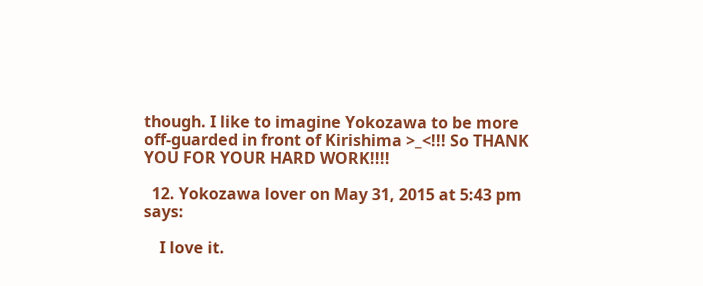though. I like to imagine Yokozawa to be more off-guarded in front of Kirishima >_<!!! So THANK YOU FOR YOUR HARD WORK!!!!

  12. Yokozawa lover on May 31, 2015 at 5:43 pm says:

    I love it.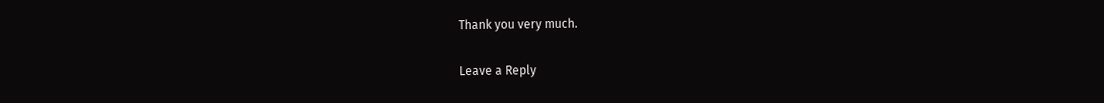Thank you very much.

Leave a Reply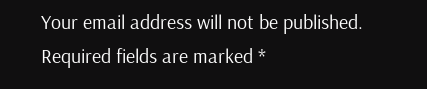Your email address will not be published. Required fields are marked *